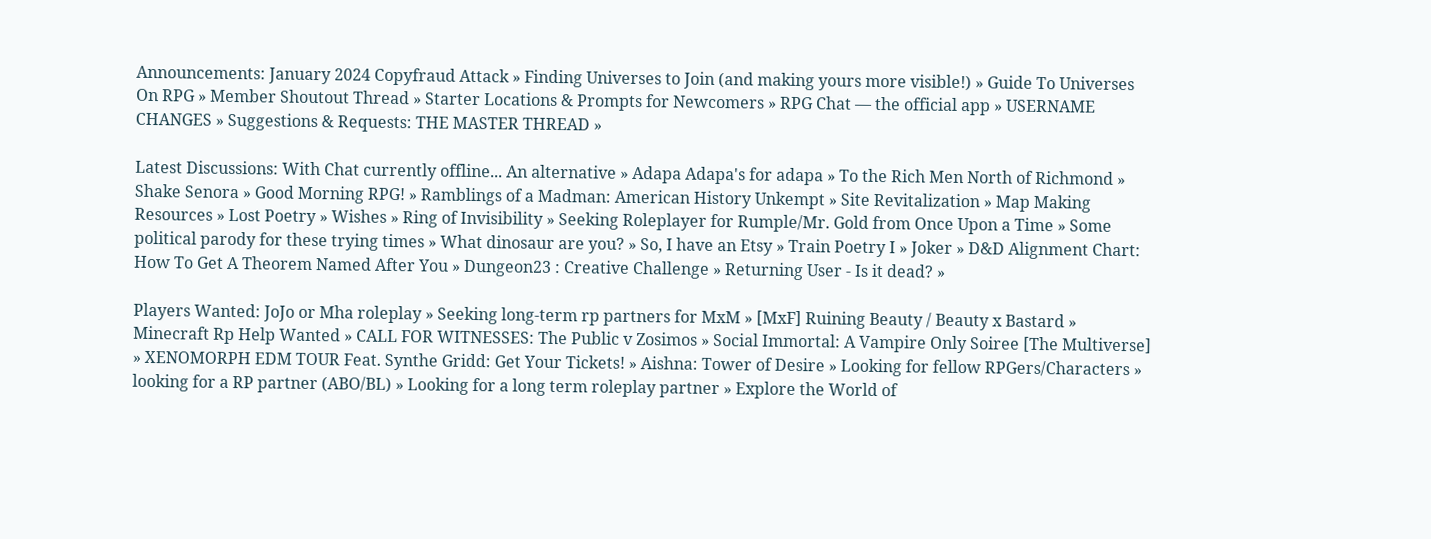Announcements: January 2024 Copyfraud Attack » Finding Universes to Join (and making yours more visible!) » Guide To Universes On RPG » Member Shoutout Thread » Starter Locations & Prompts for Newcomers » RPG Chat — the official app » USERNAME CHANGES » Suggestions & Requests: THE MASTER THREAD »

Latest Discussions: With Chat currently offline... An alternative » Adapa Adapa's for adapa » To the Rich Men North of Richmond » Shake Senora » Good Morning RPG! » Ramblings of a Madman: American History Unkempt » Site Revitalization » Map Making Resources » Lost Poetry » Wishes » Ring of Invisibility » Seeking Roleplayer for Rumple/Mr. Gold from Once Upon a Time » Some political parody for these trying times » What dinosaur are you? » So, I have an Etsy » Train Poetry I » Joker » D&D Alignment Chart: How To Get A Theorem Named After You » Dungeon23 : Creative Challenge » Returning User - Is it dead? »

Players Wanted: JoJo or Mha roleplay » Seeking long-term rp partners for MxM » [MxF] Ruining Beauty / Beauty x Bastard » Minecraft Rp Help Wanted » CALL FOR WITNESSES: The Public v Zosimos » Social Immortal: A Vampire Only Soiree [The Multiverse] » XENOMORPH EDM TOUR Feat. Synthe Gridd: Get Your Tickets! » Aishna: Tower of Desire » Looking for fellow RPGers/Characters » looking for a RP partner (ABO/BL) » Looking for a long term roleplay partner » Explore the World of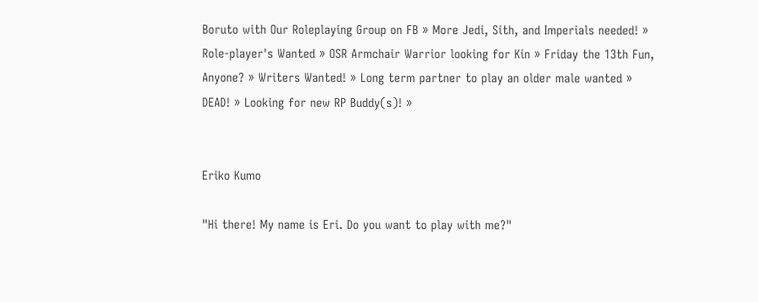Boruto with Our Roleplaying Group on FB » More Jedi, Sith, and Imperials needed! » Role-player's Wanted » OSR Armchair Warrior looking for Kin » Friday the 13th Fun, Anyone? » Writers Wanted! » Long term partner to play an older male wanted » DEAD! » Looking for new RP Buddy(s)! »


Eriko Kumo

"Hi there! My name is Eri. Do you want to play with me?"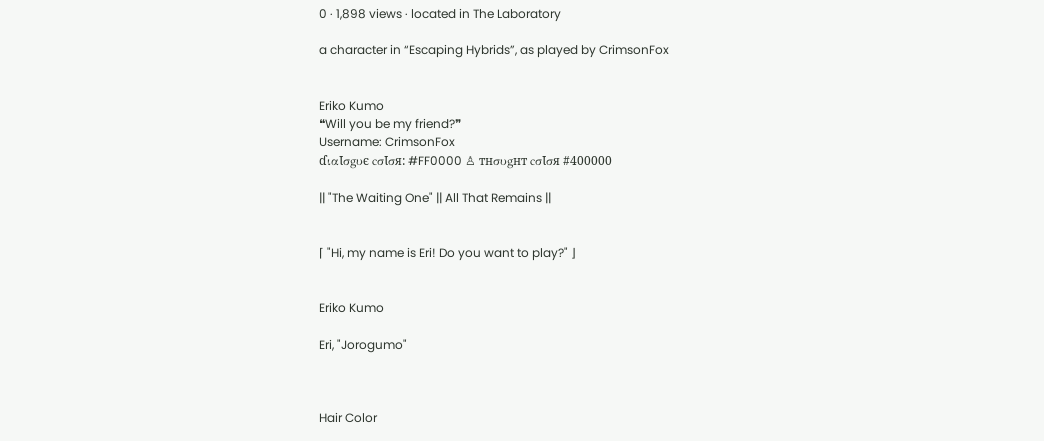0 · 1,898 views · located in The Laboratory

a character in “Escaping Hybrids”, as played by CrimsonFox


Eriko Kumo
❝Will you be my friend?❞
Username: CrimsonFox
ɗιαƖσgυє cσƖσя: #FF0000 ♙ тнσυgнт cσƖσя #400000

|| "The Waiting One" || All That Remains ||


⌈ "Hi, my name is Eri! Do you want to play?" ⌋


Eriko Kumo

Eri, "Jorogumo"



Hair Color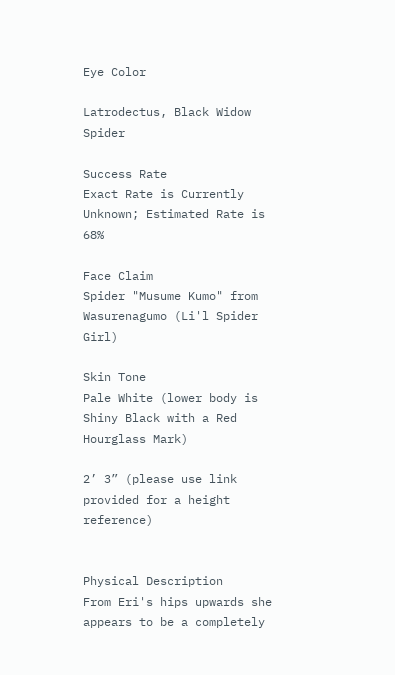Eye Color

Latrodectus, Black Widow Spider

Success Rate
Exact Rate is Currently Unknown; Estimated Rate is 68%

Face Claim
Spider "Musume Kumo" from Wasurenagumo (Li'l Spider Girl)

Skin Tone
Pale White (lower body is Shiny Black with a Red Hourglass Mark)

2’ 3” (please use link provided for a height reference)


Physical Description
From Eri's hips upwards she appears to be a completely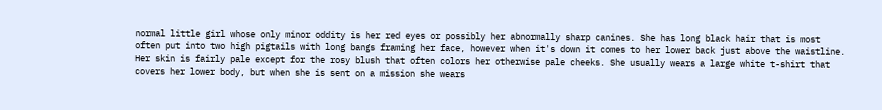normal little girl whose only minor oddity is her red eyes or possibly her abnormally sharp canines. She has long black hair that is most often put into two high pigtails with long bangs framing her face, however when it's down it comes to her lower back just above the waistline. Her skin is fairly pale except for the rosy blush that often colors her otherwise pale cheeks. She usually wears a large white t-shirt that covers her lower body, but when she is sent on a mission she wears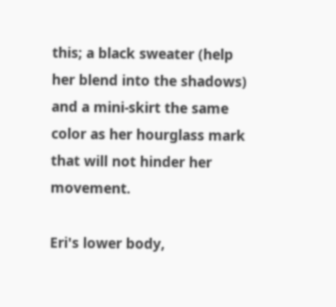this; a black sweater (help her blend into the shadows) and a mini-skirt the same color as her hourglass mark that will not hinder her movement.

Eri's lower body,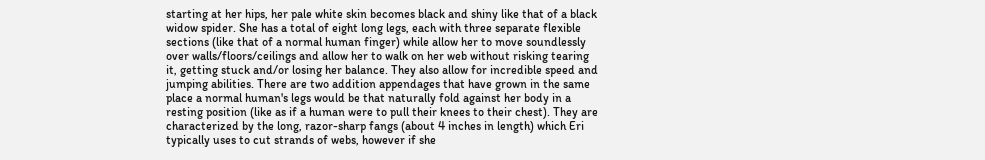starting at her hips, her pale white skin becomes black and shiny like that of a black widow spider. She has a total of eight long legs, each with three separate flexible sections (like that of a normal human finger) while allow her to move soundlessly over walls/floors/ceilings and allow her to walk on her web without risking tearing it, getting stuck and/or losing her balance. They also allow for incredible speed and jumping abilities. There are two addition appendages that have grown in the same place a normal human's legs would be that naturally fold against her body in a resting position (like as if a human were to pull their knees to their chest). They are characterized by the long, razor-sharp fangs (about 4 inches in length) which Eri typically uses to cut strands of webs, however if she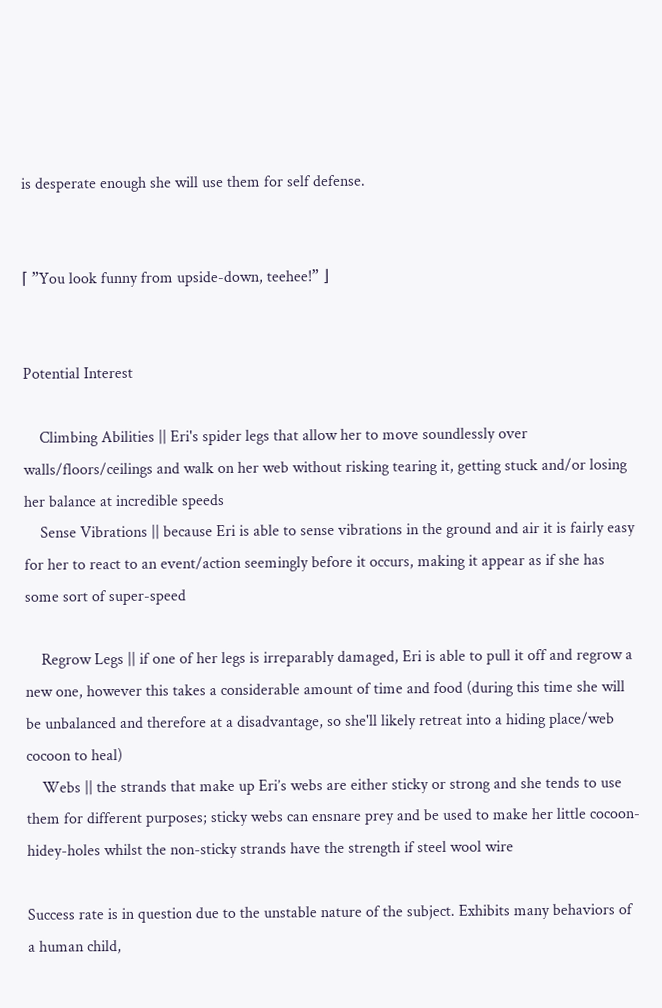is desperate enough she will use them for self defense.


⌈ ”You look funny from upside-down, teehee!” ⌋


Potential Interest

    Climbing Abilities || Eri's spider legs that allow her to move soundlessly over walls/floors/ceilings and walk on her web without risking tearing it, getting stuck and/or losing her balance at incredible speeds
    Sense Vibrations || because Eri is able to sense vibrations in the ground and air it is fairly easy for her to react to an event/action seemingly before it occurs, making it appear as if she has some sort of super-speed

    Regrow Legs || if one of her legs is irreparably damaged, Eri is able to pull it off and regrow a new one, however this takes a considerable amount of time and food (during this time she will be unbalanced and therefore at a disadvantage, so she'll likely retreat into a hiding place/web cocoon to heal)
    Webs || the strands that make up Eri’s webs are either sticky or strong and she tends to use them for different purposes; sticky webs can ensnare prey and be used to make her little cocoon-hidey-holes whilst the non-sticky strands have the strength if steel wool wire

Success rate is in question due to the unstable nature of the subject. Exhibits many behaviors of a human child,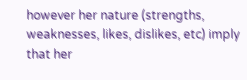however her nature (strengths, weaknesses, likes, dislikes, etc) imply that her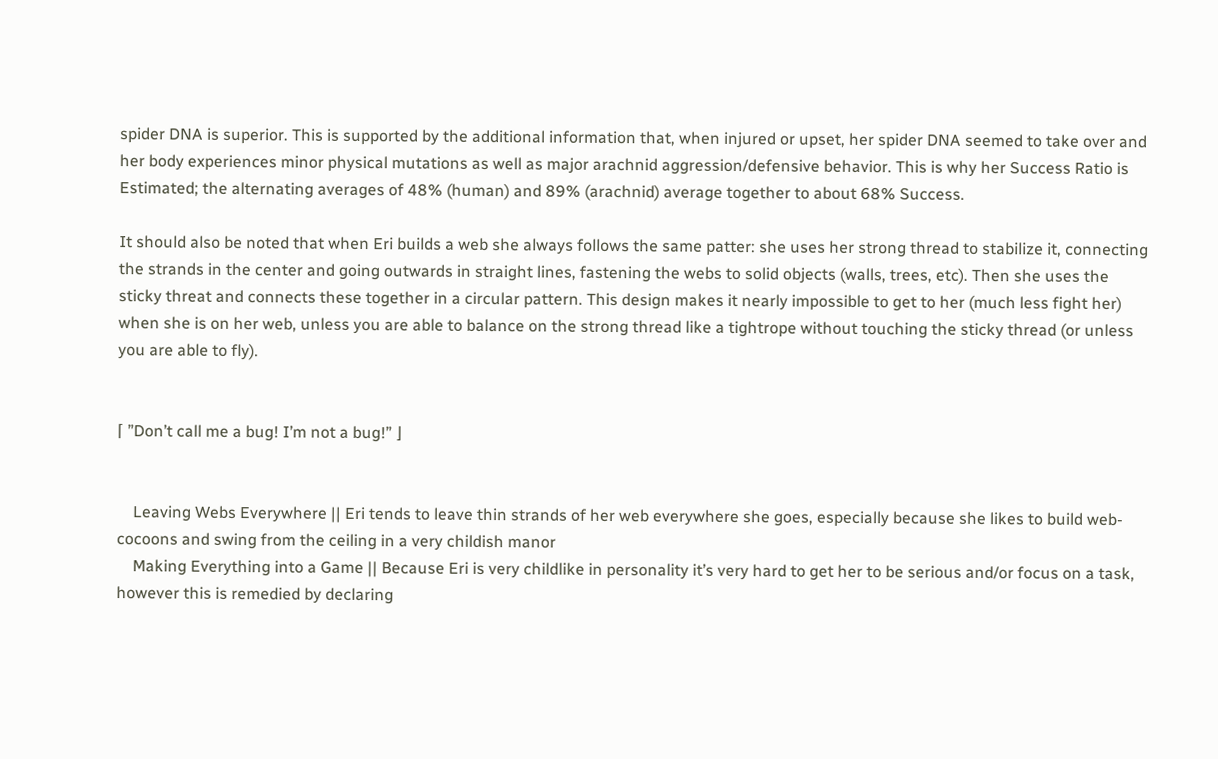spider DNA is superior. This is supported by the additional information that, when injured or upset, her spider DNA seemed to take over and her body experiences minor physical mutations as well as major arachnid aggression/defensive behavior. This is why her Success Ratio is Estimated; the alternating averages of 48% (human) and 89% (arachnid) average together to about 68% Success.

It should also be noted that when Eri builds a web she always follows the same patter: she uses her strong thread to stabilize it, connecting the strands in the center and going outwards in straight lines, fastening the webs to solid objects (walls, trees, etc). Then she uses the sticky threat and connects these together in a circular pattern. This design makes it nearly impossible to get to her (much less fight her) when she is on her web, unless you are able to balance on the strong thread like a tightrope without touching the sticky thread (or unless you are able to fly).


⌈ ”Don’t call me a bug! I’m not a bug!” ⌋


    Leaving Webs Everywhere || Eri tends to leave thin strands of her web everywhere she goes, especially because she likes to build web-cocoons and swing from the ceiling in a very childish manor
    Making Everything into a Game || Because Eri is very childlike in personality it’s very hard to get her to be serious and/or focus on a task, however this is remedied by declaring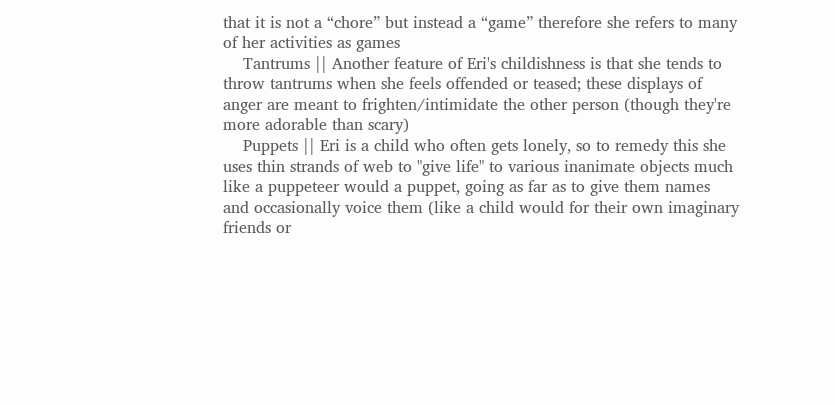that it is not a “chore” but instead a “game” therefore she refers to many of her activities as games
    Tantrums || Another feature of Eri's childishness is that she tends to throw tantrums when she feels offended or teased; these displays of anger are meant to frighten/intimidate the other person (though they're more adorable than scary)
    Puppets || Eri is a child who often gets lonely, so to remedy this she uses thin strands of web to "give life" to various inanimate objects much like a puppeteer would a puppet, going as far as to give them names and occasionally voice them (like a child would for their own imaginary friends or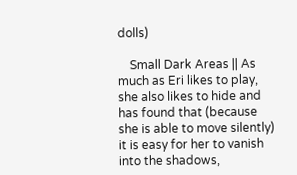dolls)

    Small Dark Areas || As much as Eri likes to play, she also likes to hide and has found that (because she is able to move silently) it is easy for her to vanish into the shadows,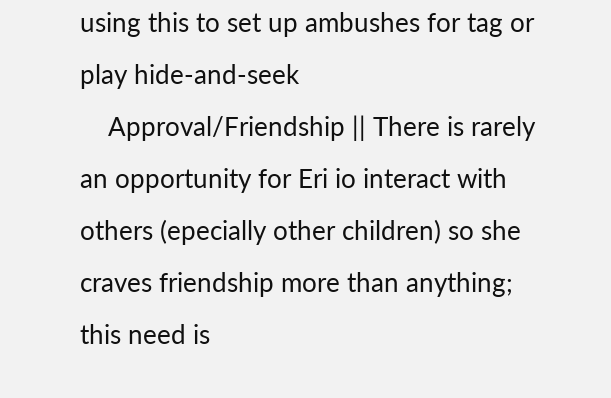using this to set up ambushes for tag or play hide-and-seek
    Approval/Friendship || There is rarely an opportunity for Eri io interact with others (epecially other children) so she craves friendship more than anything; this need is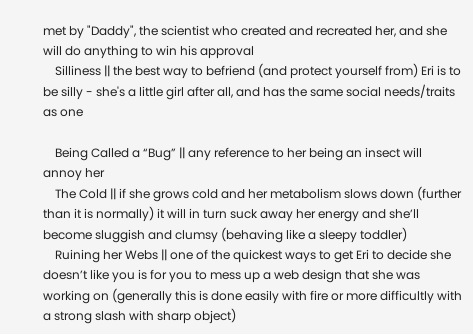met by "Daddy", the scientist who created and recreated her, and she will do anything to win his approval
    Silliness || the best way to befriend (and protect yourself from) Eri is to be silly - she's a little girl after all, and has the same social needs/traits as one

    Being Called a “Bug” || any reference to her being an insect will annoy her
    The Cold || if she grows cold and her metabolism slows down (further than it is normally) it will in turn suck away her energy and she’ll become sluggish and clumsy (behaving like a sleepy toddler)
    Ruining her Webs || one of the quickest ways to get Eri to decide she doesn’t like you is for you to mess up a web design that she was working on (generally this is done easily with fire or more difficultly with a strong slash with sharp object)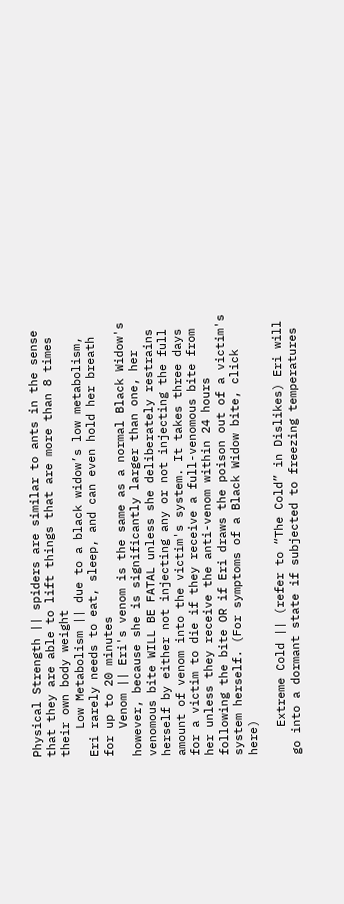Physical Strength || spiders are similar to ants in the sense that they are able to lift things that are more than 8 times their own body weight
    Low Metabolism || due to a black widow’s low metabolism, Eri rarely needs to eat, sleep, and can even hold her breath for up to 20 minutes
    Venom || Eri's venom is the same as a normal Black Widow's however, because she is significantly larger than one, her venomous bite WILL BE FATAL unless she deliberately restrains herself by either not injecting any or not injecting the full amount of venom into the victim's system. It takes three days for a victim to die if they receive a full-venomous bite from her unless they receive the anti-venom within 24 hours following the bite OR if Eri draws the poison out of a victim's system herself. (For symptoms of a Black Widow bite, click here)

    Extreme Cold || (refer to “The Cold” in Dislikes) Eri will go into a dormant state if subjected to freezing temperatures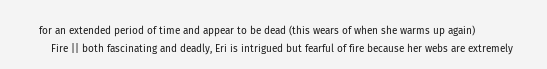for an extended period of time and appear to be dead (this wears of when she warms up again)
    Fire || both fascinating and deadly, Eri is intrigued but fearful of fire because her webs are extremely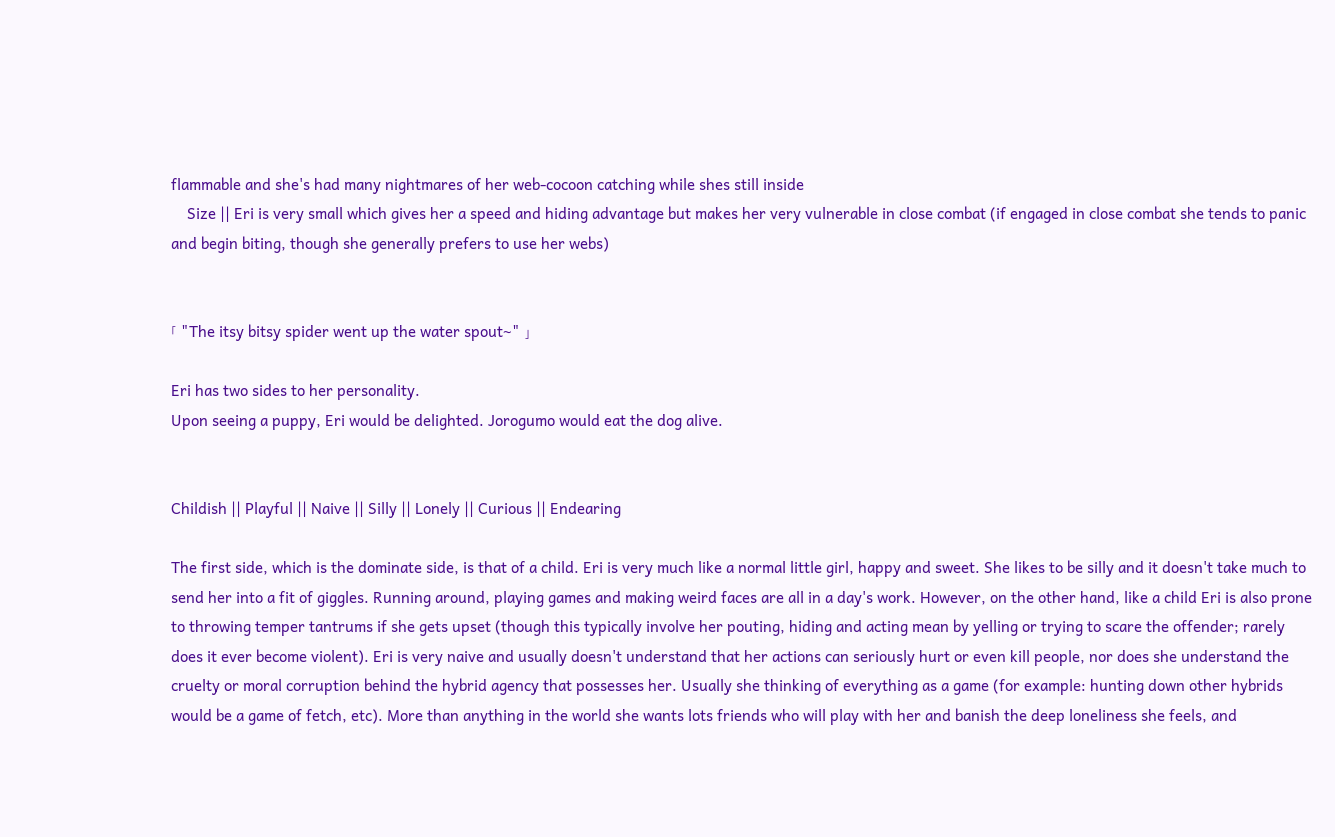flammable and she's had many nightmares of her web-cocoon catching while shes still inside
    Size || Eri is very small which gives her a speed and hiding advantage but makes her very vulnerable in close combat (if engaged in close combat she tends to panic and begin biting, though she generally prefers to use her webs)


⌈ "The itsy bitsy spider went up the water spout~" ⌋

Eri has two sides to her personality.
Upon seeing a puppy, Eri would be delighted. Jorogumo would eat the dog alive.


Childish || Playful || Naive || Silly || Lonely || Curious || Endearing

The first side, which is the dominate side, is that of a child. Eri is very much like a normal little girl, happy and sweet. She likes to be silly and it doesn't take much to send her into a fit of giggles. Running around, playing games and making weird faces are all in a day's work. However, on the other hand, like a child Eri is also prone to throwing temper tantrums if she gets upset (though this typically involve her pouting, hiding and acting mean by yelling or trying to scare the offender; rarely does it ever become violent). Eri is very naive and usually doesn't understand that her actions can seriously hurt or even kill people, nor does she understand the cruelty or moral corruption behind the hybrid agency that possesses her. Usually she thinking of everything as a game (for example: hunting down other hybrids would be a game of fetch, etc). More than anything in the world she wants lots friends who will play with her and banish the deep loneliness she feels, and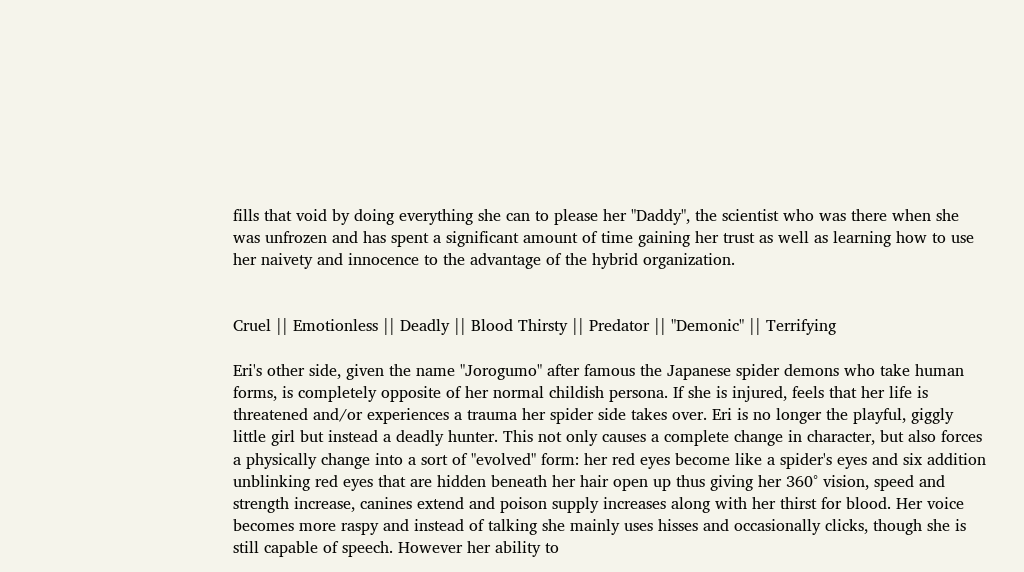fills that void by doing everything she can to please her "Daddy", the scientist who was there when she was unfrozen and has spent a significant amount of time gaining her trust as well as learning how to use her naivety and innocence to the advantage of the hybrid organization.


Cruel || Emotionless || Deadly || Blood Thirsty || Predator || "Demonic" || Terrifying

Eri's other side, given the name "Jorogumo" after famous the Japanese spider demons who take human forms, is completely opposite of her normal childish persona. If she is injured, feels that her life is threatened and/or experiences a trauma her spider side takes over. Eri is no longer the playful, giggly little girl but instead a deadly hunter. This not only causes a complete change in character, but also forces a physically change into a sort of "evolved" form: her red eyes become like a spider's eyes and six addition unblinking red eyes that are hidden beneath her hair open up thus giving her 360° vision, speed and strength increase, canines extend and poison supply increases along with her thirst for blood. Her voice becomes more raspy and instead of talking she mainly uses hisses and occasionally clicks, though she is still capable of speech. However her ability to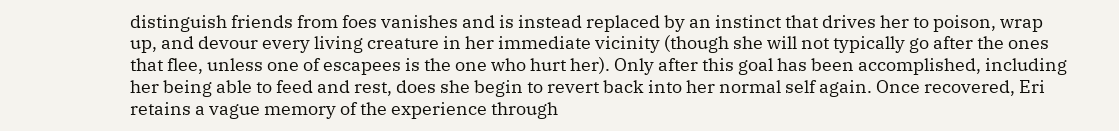distinguish friends from foes vanishes and is instead replaced by an instinct that drives her to poison, wrap up, and devour every living creature in her immediate vicinity (though she will not typically go after the ones that flee, unless one of escapees is the one who hurt her). Only after this goal has been accomplished, including her being able to feed and rest, does she begin to revert back into her normal self again. Once recovered, Eri retains a vague memory of the experience through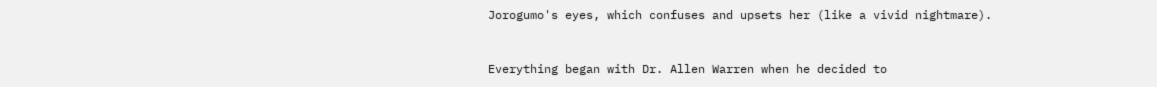Jorogumo's eyes, which confuses and upsets her (like a vivid nightmare).


Everything began with Dr. Allen Warren when he decided to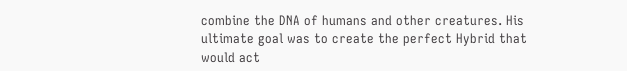combine the DNA of humans and other creatures. His ultimate goal was to create the perfect Hybrid that would act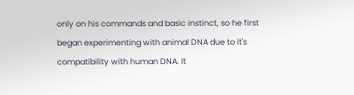only on his commands and basic instinct, so he first began experimenting with animal DNA due to it's compatibility with human DNA. It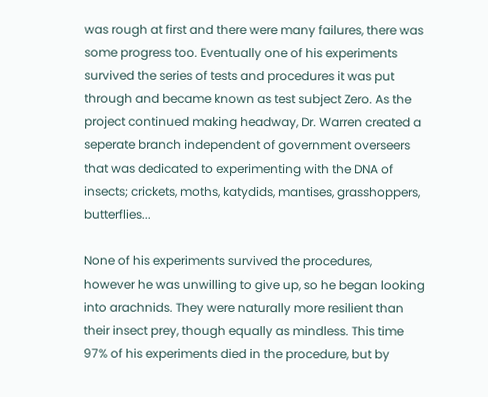was rough at first and there were many failures, there was some progress too. Eventually one of his experiments survived the series of tests and procedures it was put through and became known as test subject Zero. As the project continued making headway, Dr. Warren created a seperate branch independent of government overseers that was dedicated to experimenting with the DNA of insects; crickets, moths, katydids, mantises, grasshoppers, butterflies...

None of his experiments survived the procedures, however he was unwilling to give up, so he began looking into arachnids. They were naturally more resilient than their insect prey, though equally as mindless. This time 97% of his experiments died in the procedure, but by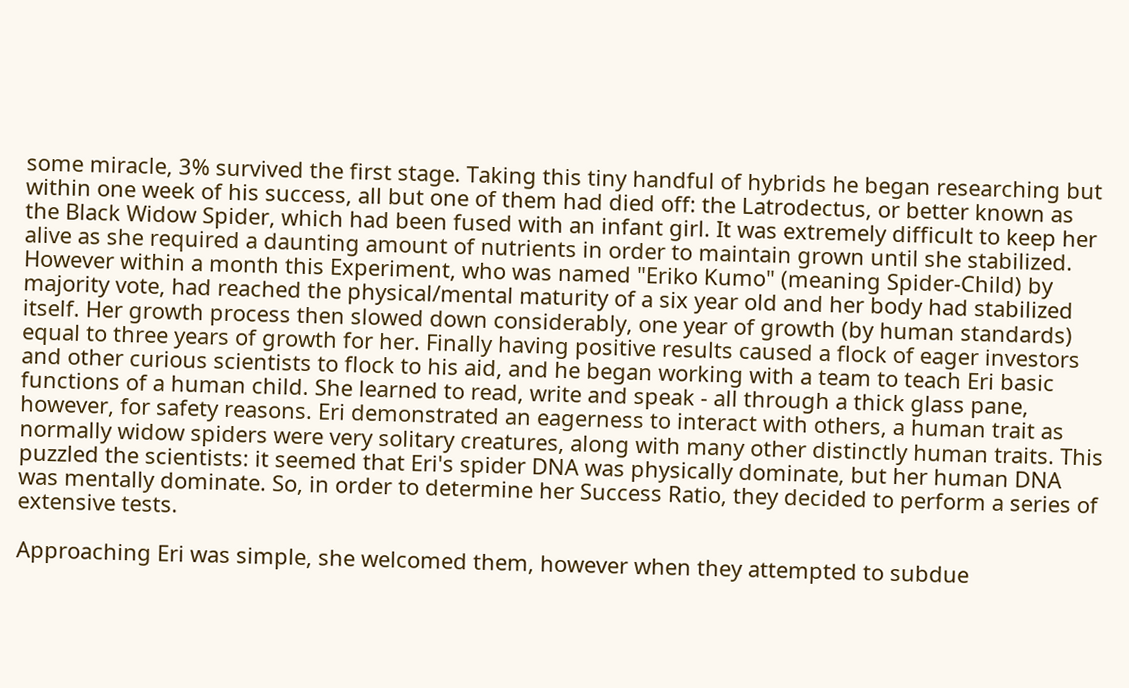some miracle, 3% survived the first stage. Taking this tiny handful of hybrids he began researching but within one week of his success, all but one of them had died off: the Latrodectus, or better known as the Black Widow Spider, which had been fused with an infant girl. It was extremely difficult to keep her alive as she required a daunting amount of nutrients in order to maintain grown until she stabilized. However within a month this Experiment, who was named "Eriko Kumo" (meaning Spider-Child) by majority vote, had reached the physical/mental maturity of a six year old and her body had stabilized itself. Her growth process then slowed down considerably, one year of growth (by human standards) equal to three years of growth for her. Finally having positive results caused a flock of eager investors and other curious scientists to flock to his aid, and he began working with a team to teach Eri basic functions of a human child. She learned to read, write and speak - all through a thick glass pane, however, for safety reasons. Eri demonstrated an eagerness to interact with others, a human trait as normally widow spiders were very solitary creatures, along with many other distinctly human traits. This puzzled the scientists: it seemed that Eri's spider DNA was physically dominate, but her human DNA was mentally dominate. So, in order to determine her Success Ratio, they decided to perform a series of extensive tests.

Approaching Eri was simple, she welcomed them, however when they attempted to subdue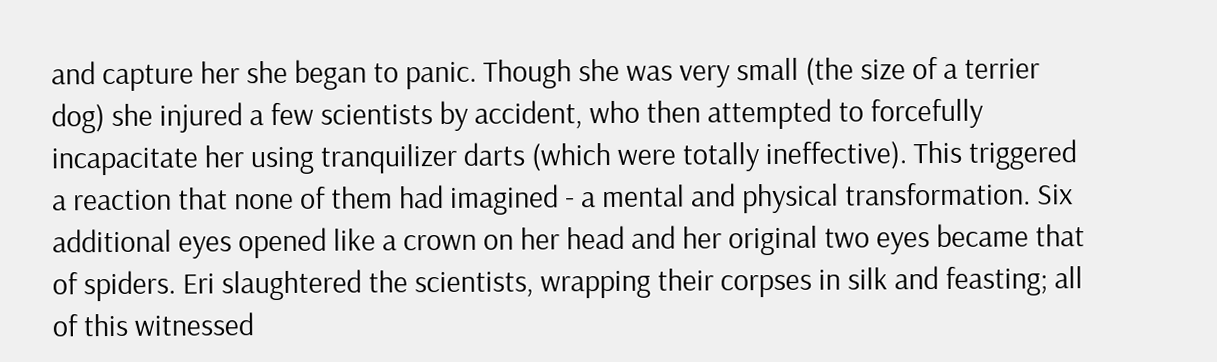and capture her she began to panic. Though she was very small (the size of a terrier dog) she injured a few scientists by accident, who then attempted to forcefully incapacitate her using tranquilizer darts (which were totally ineffective). This triggered a reaction that none of them had imagined - a mental and physical transformation. Six additional eyes opened like a crown on her head and her original two eyes became that of spiders. Eri slaughtered the scientists, wrapping their corpses in silk and feasting; all of this witnessed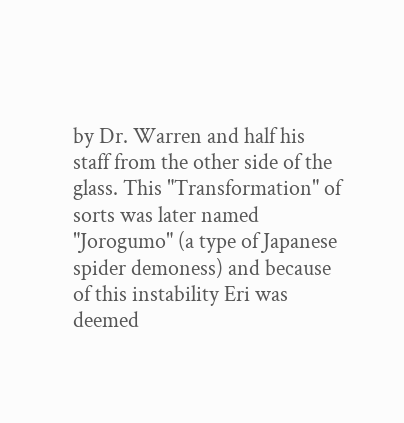by Dr. Warren and half his staff from the other side of the glass. This "Transformation" of sorts was later named "Jorogumo" (a type of Japanese spider demoness) and because of this instability Eri was deemed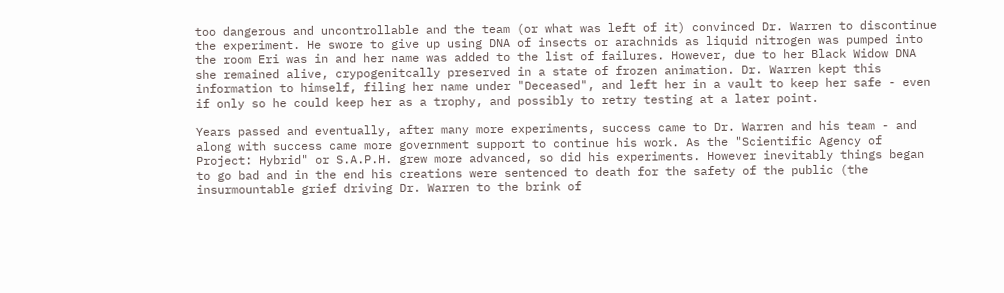too dangerous and uncontrollable and the team (or what was left of it) convinced Dr. Warren to discontinue the experiment. He swore to give up using DNA of insects or arachnids as liquid nitrogen was pumped into the room Eri was in and her name was added to the list of failures. However, due to her Black Widow DNA she remained alive, crypogenitcally preserved in a state of frozen animation. Dr. Warren kept this information to himself, filing her name under "Deceased", and left her in a vault to keep her safe - even if only so he could keep her as a trophy, and possibly to retry testing at a later point.

Years passed and eventually, after many more experiments, success came to Dr. Warren and his team - and along with success came more government support to continue his work. As the "Scientific Agency of Project: Hybrid" or S.A.P.H. grew more advanced, so did his experiments. However inevitably things began to go bad and in the end his creations were sentenced to death for the safety of the public (the insurmountable grief driving Dr. Warren to the brink of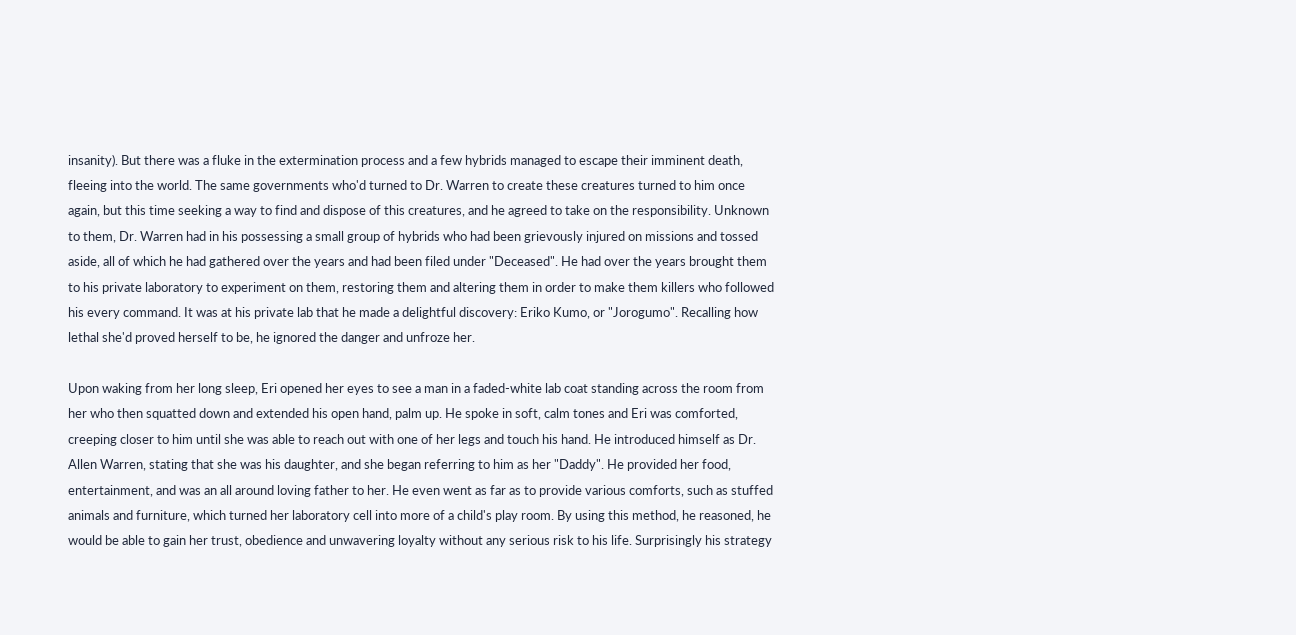insanity). But there was a fluke in the extermination process and a few hybrids managed to escape their imminent death, fleeing into the world. The same governments who'd turned to Dr. Warren to create these creatures turned to him once again, but this time seeking a way to find and dispose of this creatures, and he agreed to take on the responsibility. Unknown to them, Dr. Warren had in his possessing a small group of hybrids who had been grievously injured on missions and tossed aside, all of which he had gathered over the years and had been filed under "Deceased". He had over the years brought them to his private laboratory to experiment on them, restoring them and altering them in order to make them killers who followed his every command. It was at his private lab that he made a delightful discovery: Eriko Kumo, or "Jorogumo". Recalling how lethal she'd proved herself to be, he ignored the danger and unfroze her.

Upon waking from her long sleep, Eri opened her eyes to see a man in a faded-white lab coat standing across the room from her who then squatted down and extended his open hand, palm up. He spoke in soft, calm tones and Eri was comforted, creeping closer to him until she was able to reach out with one of her legs and touch his hand. He introduced himself as Dr. Allen Warren, stating that she was his daughter, and she began referring to him as her "Daddy". He provided her food, entertainment, and was an all around loving father to her. He even went as far as to provide various comforts, such as stuffed animals and furniture, which turned her laboratory cell into more of a child's play room. By using this method, he reasoned, he would be able to gain her trust, obedience and unwavering loyalty without any serious risk to his life. Surprisingly his strategy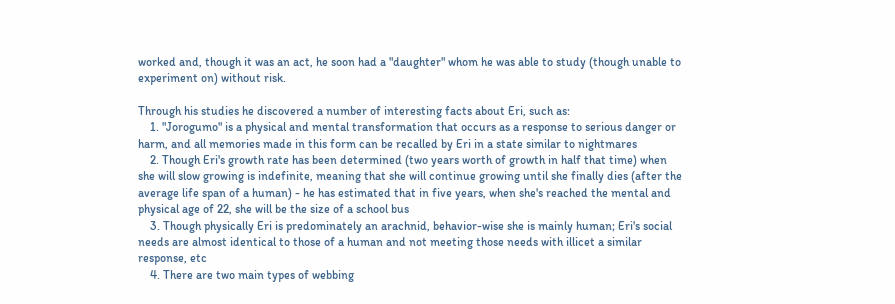worked and, though it was an act, he soon had a "daughter" whom he was able to study (though unable to experiment on) without risk.

Through his studies he discovered a number of interesting facts about Eri, such as:
    1. "Jorogumo" is a physical and mental transformation that occurs as a response to serious danger or harm, and all memories made in this form can be recalled by Eri in a state similar to nightmares
    2. Though Eri's growth rate has been determined (two years worth of growth in half that time) when she will slow growing is indefinite, meaning that she will continue growing until she finally dies (after the average life span of a human) - he has estimated that in five years, when she's reached the mental and physical age of 22, she will be the size of a school bus
    3. Though physically Eri is predominately an arachnid, behavior-wise she is mainly human; Eri's social needs are almost identical to those of a human and not meeting those needs with illicet a similar response, etc
    4. There are two main types of webbing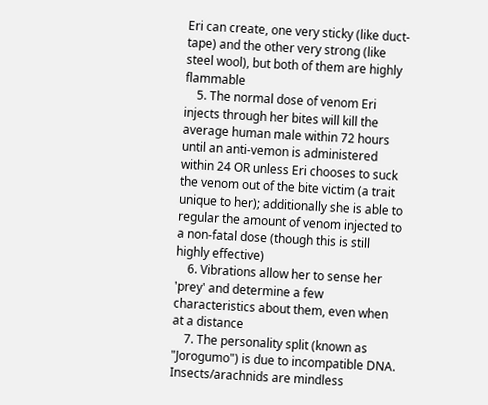Eri can create, one very sticky (like duct-tape) and the other very strong (like steel wool), but both of them are highly flammable
    5. The normal dose of venom Eri injects through her bites will kill the average human male within 72 hours until an anti-vemon is administered within 24 OR unless Eri chooses to suck the venom out of the bite victim (a trait unique to her); additionally she is able to regular the amount of venom injected to a non-fatal dose (though this is still highly effective)
    6. Vibrations allow her to sense her 'prey' and determine a few characteristics about them, even when at a distance
    7. The personality split (known as "Jorogumo") is due to incompatible DNA. Insects/arachnids are mindless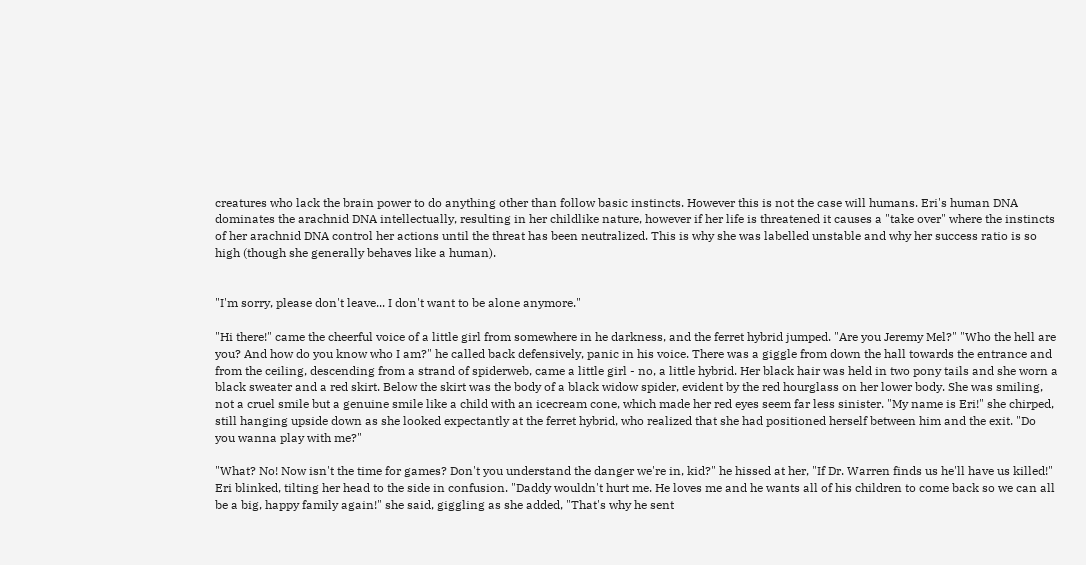creatures who lack the brain power to do anything other than follow basic instincts. However this is not the case will humans. Eri's human DNA dominates the arachnid DNA intellectually, resulting in her childlike nature, however if her life is threatened it causes a "take over" where the instincts of her arachnid DNA control her actions until the threat has been neutralized. This is why she was labelled unstable and why her success ratio is so high (though she generally behaves like a human).


"I'm sorry, please don't leave... I don't want to be alone anymore."

"Hi there!" came the cheerful voice of a little girl from somewhere in he darkness, and the ferret hybrid jumped. "Are you Jeremy Mel?" "Who the hell are you? And how do you know who I am?" he called back defensively, panic in his voice. There was a giggle from down the hall towards the entrance and from the ceiling, descending from a strand of spiderweb, came a little girl - no, a little hybrid. Her black hair was held in two pony tails and she worn a black sweater and a red skirt. Below the skirt was the body of a black widow spider, evident by the red hourglass on her lower body. She was smiling, not a cruel smile but a genuine smile like a child with an icecream cone, which made her red eyes seem far less sinister. "My name is Eri!" she chirped, still hanging upside down as she looked expectantly at the ferret hybrid, who realized that she had positioned herself between him and the exit. "Do you wanna play with me?"

"What? No! Now isn't the time for games? Don't you understand the danger we're in, kid?" he hissed at her, "If Dr. Warren finds us he'll have us killed!" Eri blinked, tilting her head to the side in confusion. "Daddy wouldn't hurt me. He loves me and he wants all of his children to come back so we can all be a big, happy family again!" she said, giggling as she added, "That's why he sent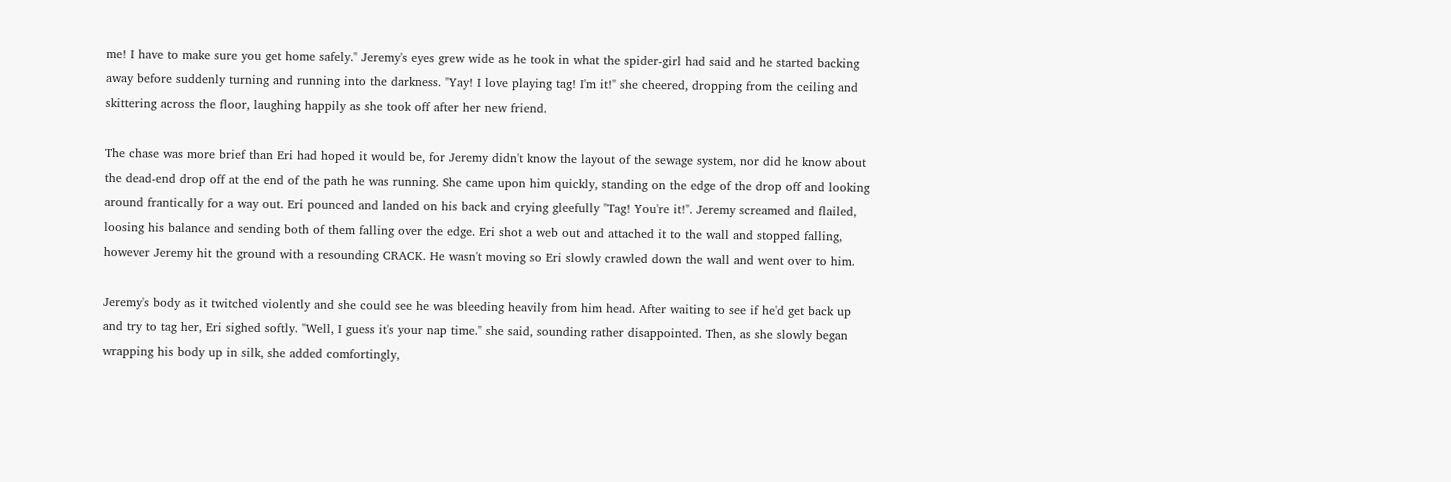me! I have to make sure you get home safely." Jeremy's eyes grew wide as he took in what the spider-girl had said and he started backing away before suddenly turning and running into the darkness. "Yay! I love playing tag! I'm it!" she cheered, dropping from the ceiling and skittering across the floor, laughing happily as she took off after her new friend.

The chase was more brief than Eri had hoped it would be, for Jeremy didn't know the layout of the sewage system, nor did he know about the dead-end drop off at the end of the path he was running. She came upon him quickly, standing on the edge of the drop off and looking around frantically for a way out. Eri pounced and landed on his back and crying gleefully "Tag! You're it!". Jeremy screamed and flailed, loosing his balance and sending both of them falling over the edge. Eri shot a web out and attached it to the wall and stopped falling, however Jeremy hit the ground with a resounding CRACK. He wasn't moving so Eri slowly crawled down the wall and went over to him.

Jeremy's body as it twitched violently and she could see he was bleeding heavily from him head. After waiting to see if he'd get back up and try to tag her, Eri sighed softly. "Well, I guess it's your nap time." she said, sounding rather disappointed. Then, as she slowly began wrapping his body up in silk, she added comfortingly,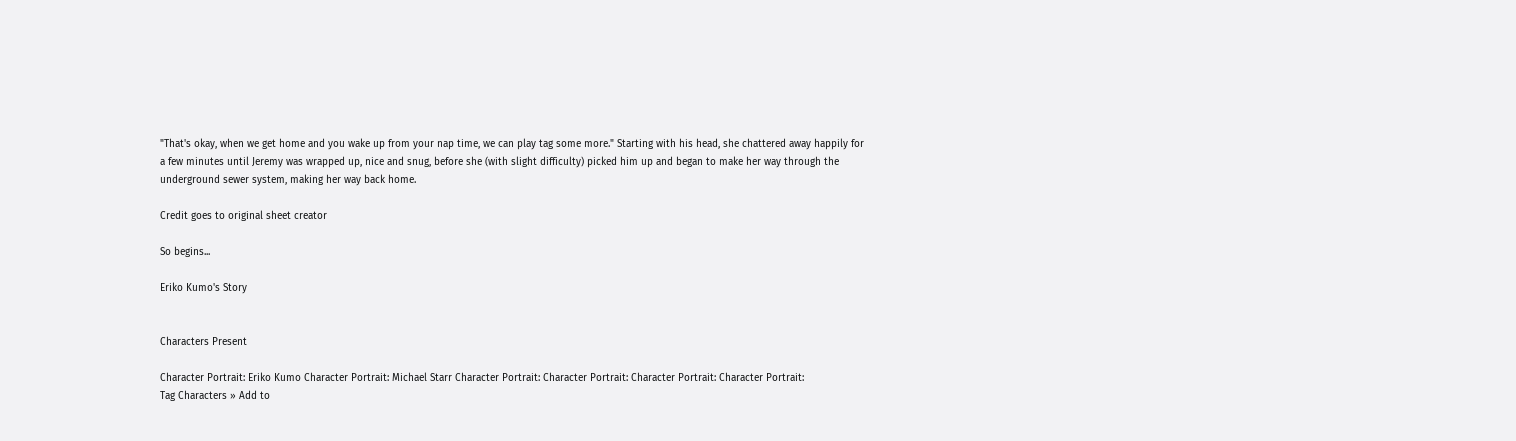"That's okay, when we get home and you wake up from your nap time, we can play tag some more." Starting with his head, she chattered away happily for a few minutes until Jeremy was wrapped up, nice and snug, before she (with slight difficulty) picked him up and began to make her way through the underground sewer system, making her way back home.

Credit goes to original sheet creator

So begins...

Eriko Kumo's Story


Characters Present

Character Portrait: Eriko Kumo Character Portrait: Michael Starr Character Portrait: Character Portrait: Character Portrait: Character Portrait:
Tag Characters » Add to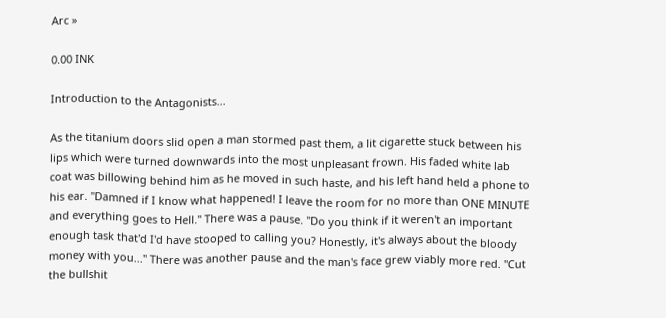Arc »

0.00 INK

Introduction to the Antagonists...

As the titanium doors slid open a man stormed past them, a lit cigarette stuck between his lips which were turned downwards into the most unpleasant frown. His faded white lab coat was billowing behind him as he moved in such haste, and his left hand held a phone to his ear. "Damned if I know what happened! I leave the room for no more than ONE MINUTE and everything goes to Hell." There was a pause. "Do you think if it weren't an important enough task that'd I'd have stooped to calling you? Honestly, it's always about the bloody money with you..." There was another pause and the man's face grew viably more red. "Cut the bullshit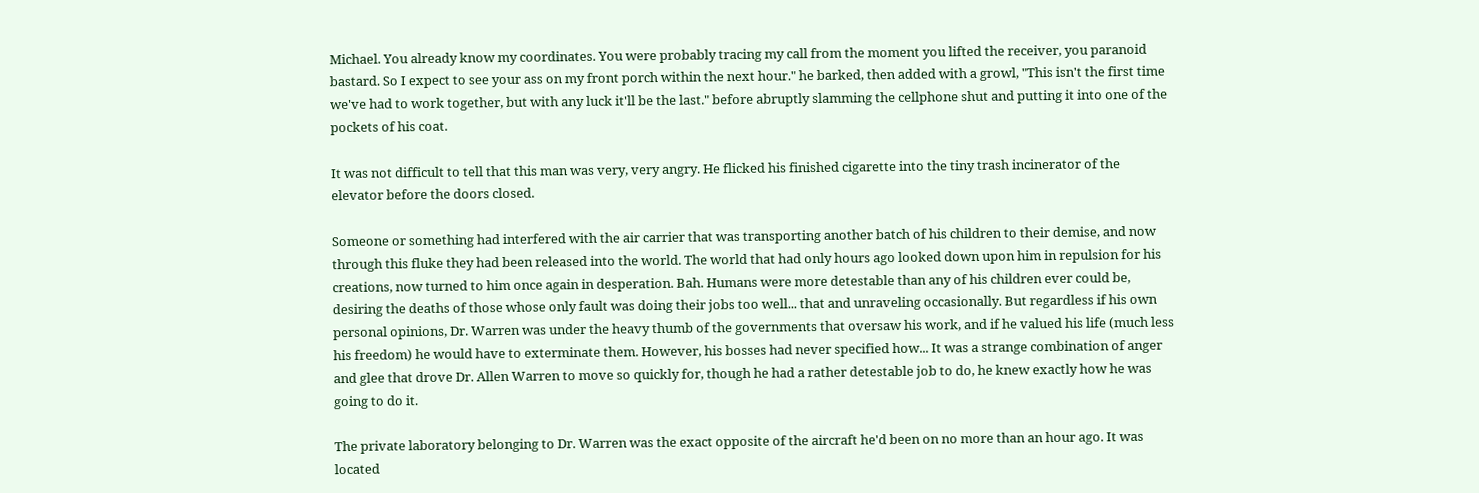Michael. You already know my coordinates. You were probably tracing my call from the moment you lifted the receiver, you paranoid bastard. So I expect to see your ass on my front porch within the next hour." he barked, then added with a growl, "This isn't the first time we've had to work together, but with any luck it'll be the last." before abruptly slamming the cellphone shut and putting it into one of the pockets of his coat.

It was not difficult to tell that this man was very, very angry. He flicked his finished cigarette into the tiny trash incinerator of the elevator before the doors closed.

Someone or something had interfered with the air carrier that was transporting another batch of his children to their demise, and now through this fluke they had been released into the world. The world that had only hours ago looked down upon him in repulsion for his creations, now turned to him once again in desperation. Bah. Humans were more detestable than any of his children ever could be, desiring the deaths of those whose only fault was doing their jobs too well... that and unraveling occasionally. But regardless if his own personal opinions, Dr. Warren was under the heavy thumb of the governments that oversaw his work, and if he valued his life (much less his freedom) he would have to exterminate them. However, his bosses had never specified how... It was a strange combination of anger and glee that drove Dr. Allen Warren to move so quickly for, though he had a rather detestable job to do, he knew exactly how he was going to do it.

The private laboratory belonging to Dr. Warren was the exact opposite of the aircraft he'd been on no more than an hour ago. It was located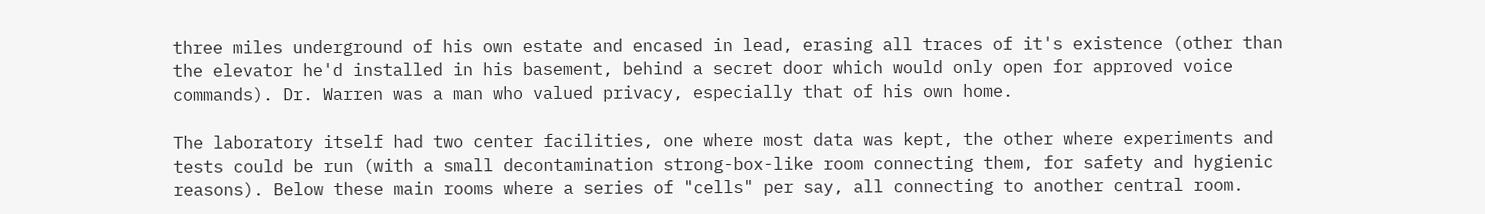three miles underground of his own estate and encased in lead, erasing all traces of it's existence (other than the elevator he'd installed in his basement, behind a secret door which would only open for approved voice commands). Dr. Warren was a man who valued privacy, especially that of his own home.

The laboratory itself had two center facilities, one where most data was kept, the other where experiments and tests could be run (with a small decontamination strong-box-like room connecting them, for safety and hygienic reasons). Below these main rooms where a series of "cells" per say, all connecting to another central room.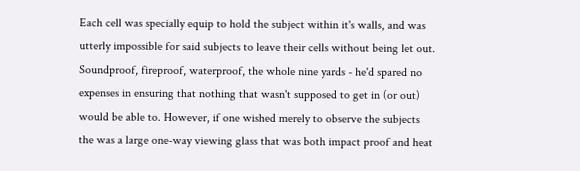Each cell was specially equip to hold the subject within it's walls, and was utterly impossible for said subjects to leave their cells without being let out. Soundproof, fireproof, waterproof, the whole nine yards - he'd spared no expenses in ensuring that nothing that wasn't supposed to get in (or out) would be able to. However, if one wished merely to observe the subjects the was a large one-way viewing glass that was both impact proof and heat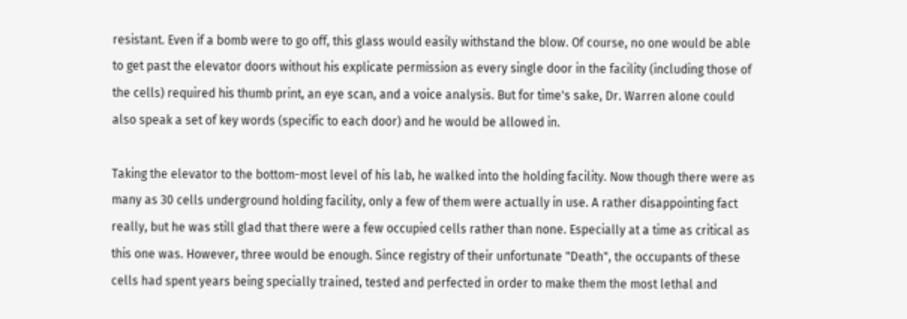resistant. Even if a bomb were to go off, this glass would easily withstand the blow. Of course, no one would be able to get past the elevator doors without his explicate permission as every single door in the facility (including those of the cells) required his thumb print, an eye scan, and a voice analysis. But for time's sake, Dr. Warren alone could also speak a set of key words (specific to each door) and he would be allowed in.

Taking the elevator to the bottom-most level of his lab, he walked into the holding facility. Now though there were as many as 30 cells underground holding facility, only a few of them were actually in use. A rather disappointing fact really, but he was still glad that there were a few occupied cells rather than none. Especially at a time as critical as this one was. However, three would be enough. Since registry of their unfortunate "Death", the occupants of these cells had spent years being specially trained, tested and perfected in order to make them the most lethal and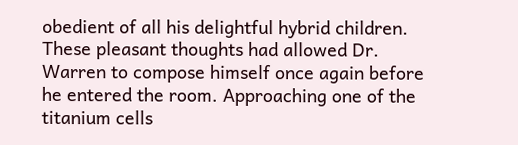obedient of all his delightful hybrid children. These pleasant thoughts had allowed Dr. Warren to compose himself once again before he entered the room. Approaching one of the titanium cells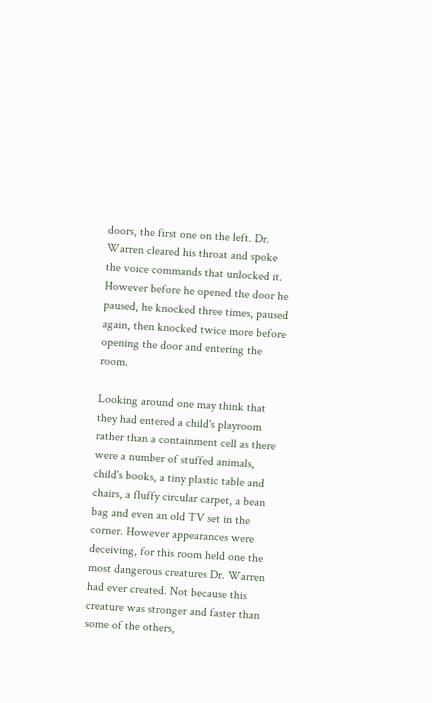doors, the first one on the left. Dr. Warren cleared his throat and spoke the voice commands that unlocked it. However before he opened the door he paused, he knocked three times, paused again, then knocked twice more before opening the door and entering the room.

Looking around one may think that they had entered a child's playroom rather than a containment cell as there were a number of stuffed animals, child's books, a tiny plastic table and chairs, a fluffy circular carpet, a bean bag and even an old TV set in the corner. However appearances were deceiving, for this room held one the most dangerous creatures Dr. Warren had ever created. Not because this creature was stronger and faster than some of the others,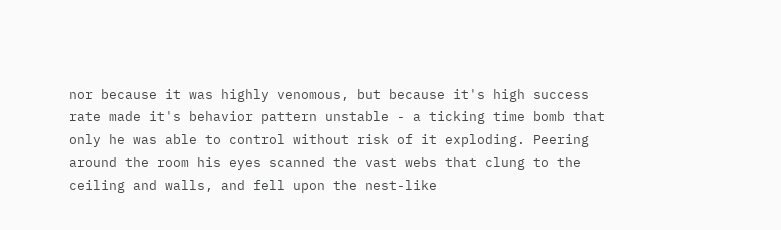nor because it was highly venomous, but because it's high success rate made it's behavior pattern unstable - a ticking time bomb that only he was able to control without risk of it exploding. Peering around the room his eyes scanned the vast webs that clung to the ceiling and walls, and fell upon the nest-like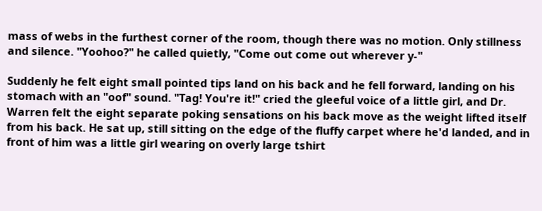mass of webs in the furthest corner of the room, though there was no motion. Only stillness and silence. "Yoohoo?" he called quietly, "Come out come out wherever y-"

Suddenly he felt eight small pointed tips land on his back and he fell forward, landing on his stomach with an "oof" sound. "Tag! You're it!" cried the gleeful voice of a little girl, and Dr. Warren felt the eight separate poking sensations on his back move as the weight lifted itself from his back. He sat up, still sitting on the edge of the fluffy carpet where he'd landed, and in front of him was a little girl wearing on overly large tshirt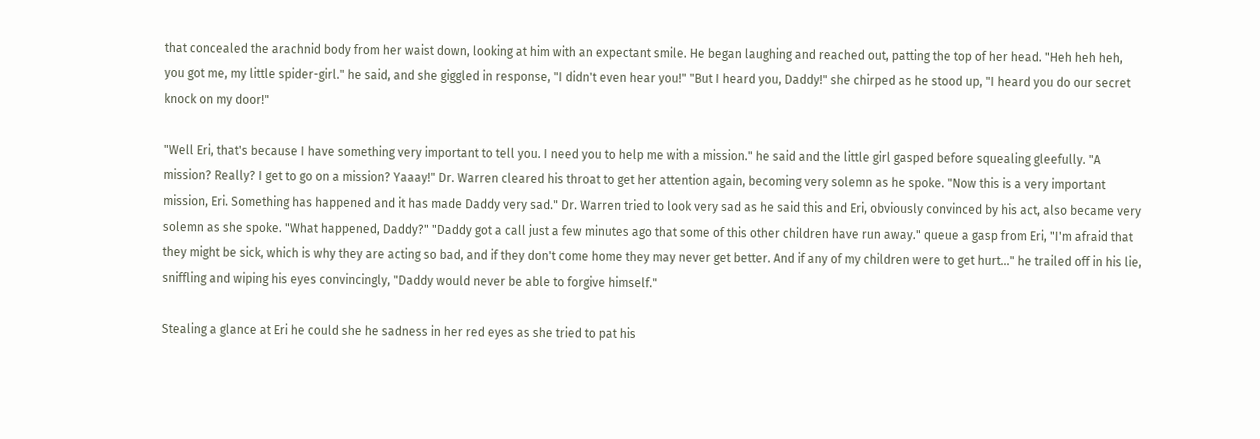that concealed the arachnid body from her waist down, looking at him with an expectant smile. He began laughing and reached out, patting the top of her head. "Heh heh heh, you got me, my little spider-girl." he said, and she giggled in response, "I didn't even hear you!" "But I heard you, Daddy!" she chirped as he stood up, "I heard you do our secret knock on my door!"

"Well Eri, that's because I have something very important to tell you. I need you to help me with a mission." he said and the little girl gasped before squealing gleefully. "A mission? Really? I get to go on a mission? Yaaay!" Dr. Warren cleared his throat to get her attention again, becoming very solemn as he spoke. "Now this is a very important mission, Eri. Something has happened and it has made Daddy very sad." Dr. Warren tried to look very sad as he said this and Eri, obviously convinced by his act, also became very solemn as she spoke. "What happened, Daddy?" "Daddy got a call just a few minutes ago that some of this other children have run away." queue a gasp from Eri, "I'm afraid that they might be sick, which is why they are acting so bad, and if they don't come home they may never get better. And if any of my children were to get hurt..." he trailed off in his lie, sniffling and wiping his eyes convincingly, "Daddy would never be able to forgive himself."

Stealing a glance at Eri he could she he sadness in her red eyes as she tried to pat his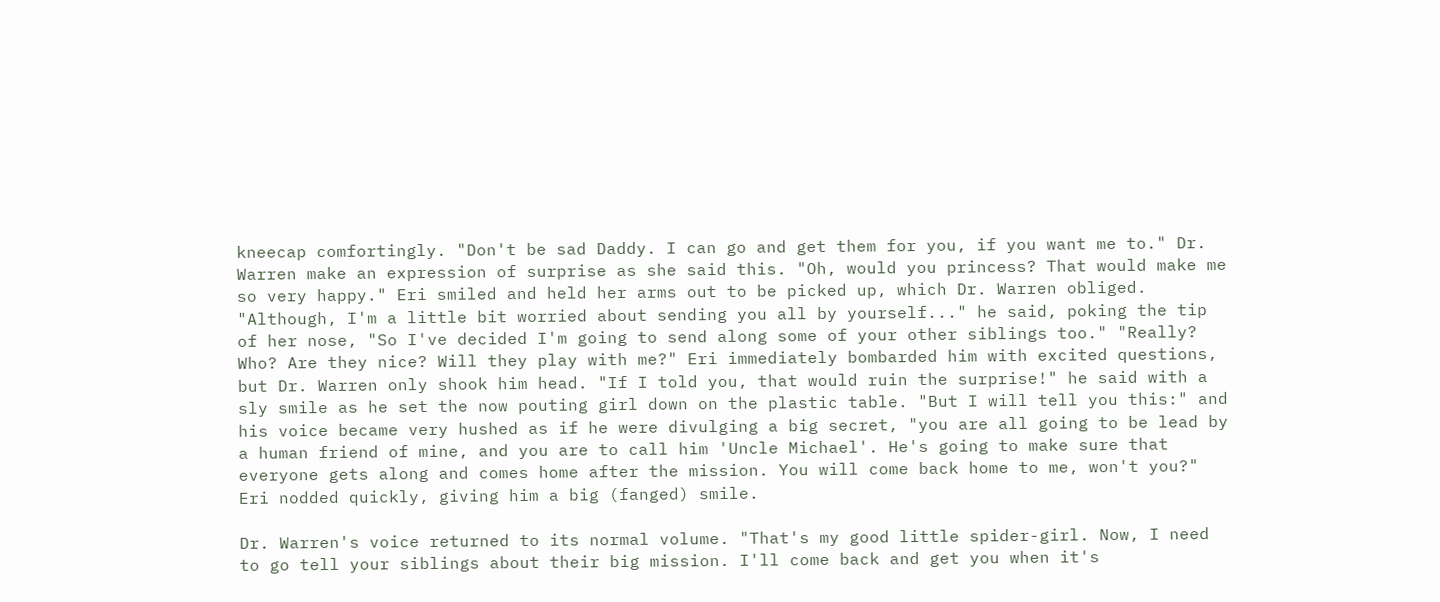kneecap comfortingly. "Don't be sad Daddy. I can go and get them for you, if you want me to." Dr. Warren make an expression of surprise as she said this. "Oh, would you princess? That would make me so very happy." Eri smiled and held her arms out to be picked up, which Dr. Warren obliged. "Although, I'm a little bit worried about sending you all by yourself..." he said, poking the tip of her nose, "So I've decided I'm going to send along some of your other siblings too." "Really? Who? Are they nice? Will they play with me?" Eri immediately bombarded him with excited questions, but Dr. Warren only shook him head. "If I told you, that would ruin the surprise!" he said with a sly smile as he set the now pouting girl down on the plastic table. "But I will tell you this:" and his voice became very hushed as if he were divulging a big secret, "you are all going to be lead by a human friend of mine, and you are to call him 'Uncle Michael'. He's going to make sure that everyone gets along and comes home after the mission. You will come back home to me, won't you?" Eri nodded quickly, giving him a big (fanged) smile.

Dr. Warren's voice returned to its normal volume. "That's my good little spider-girl. Now, I need to go tell your siblings about their big mission. I'll come back and get you when it's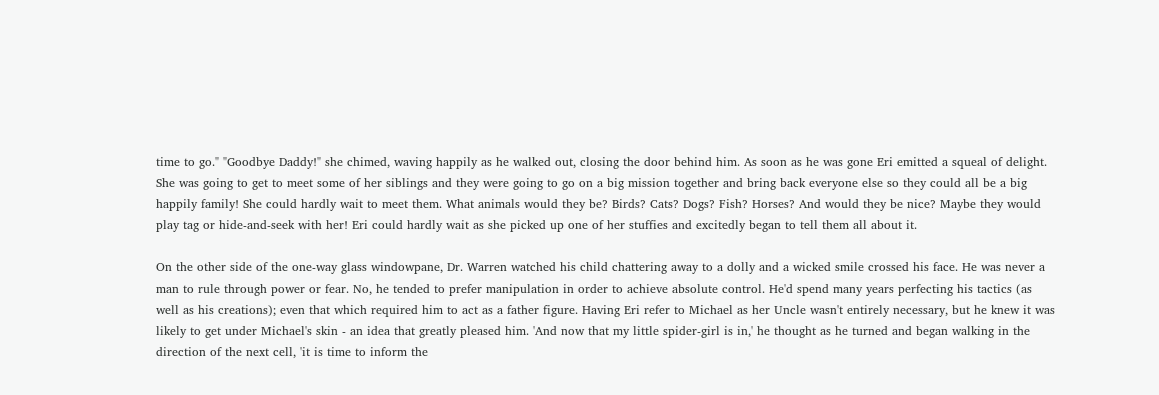time to go." "Goodbye Daddy!" she chimed, waving happily as he walked out, closing the door behind him. As soon as he was gone Eri emitted a squeal of delight. She was going to get to meet some of her siblings and they were going to go on a big mission together and bring back everyone else so they could all be a big happily family! She could hardly wait to meet them. What animals would they be? Birds? Cats? Dogs? Fish? Horses? And would they be nice? Maybe they would play tag or hide-and-seek with her! Eri could hardly wait as she picked up one of her stuffies and excitedly began to tell them all about it.

On the other side of the one-way glass windowpane, Dr. Warren watched his child chattering away to a dolly and a wicked smile crossed his face. He was never a man to rule through power or fear. No, he tended to prefer manipulation in order to achieve absolute control. He'd spend many years perfecting his tactics (as well as his creations); even that which required him to act as a father figure. Having Eri refer to Michael as her Uncle wasn't entirely necessary, but he knew it was likely to get under Michael's skin - an idea that greatly pleased him. 'And now that my little spider-girl is in,' he thought as he turned and began walking in the direction of the next cell, 'it is time to inform the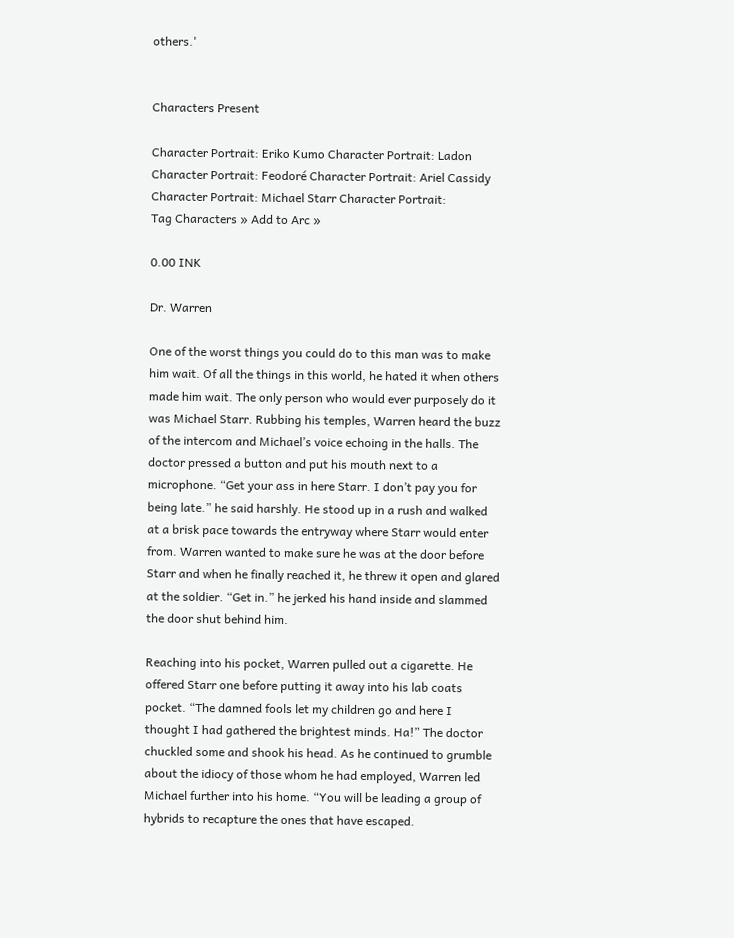others.'


Characters Present

Character Portrait: Eriko Kumo Character Portrait: Ladon Character Portrait: Feodoré Character Portrait: Ariel Cassidy Character Portrait: Michael Starr Character Portrait:
Tag Characters » Add to Arc »

0.00 INK

Dr. Warren

One of the worst things you could do to this man was to make him wait. Of all the things in this world, he hated it when others made him wait. The only person who would ever purposely do it was Michael Starr. Rubbing his temples, Warren heard the buzz of the intercom and Michael’s voice echoing in the halls. The doctor pressed a button and put his mouth next to a microphone. “Get your ass in here Starr. I don’t pay you for being late.” he said harshly. He stood up in a rush and walked at a brisk pace towards the entryway where Starr would enter from. Warren wanted to make sure he was at the door before Starr and when he finally reached it, he threw it open and glared at the soldier. “Get in.” he jerked his hand inside and slammed the door shut behind him.

Reaching into his pocket, Warren pulled out a cigarette. He offered Starr one before putting it away into his lab coats pocket. “The damned fools let my children go and here I thought I had gathered the brightest minds. Ha!” The doctor chuckled some and shook his head. As he continued to grumble about the idiocy of those whom he had employed, Warren led Michael further into his home. “You will be leading a group of hybrids to recapture the ones that have escaped.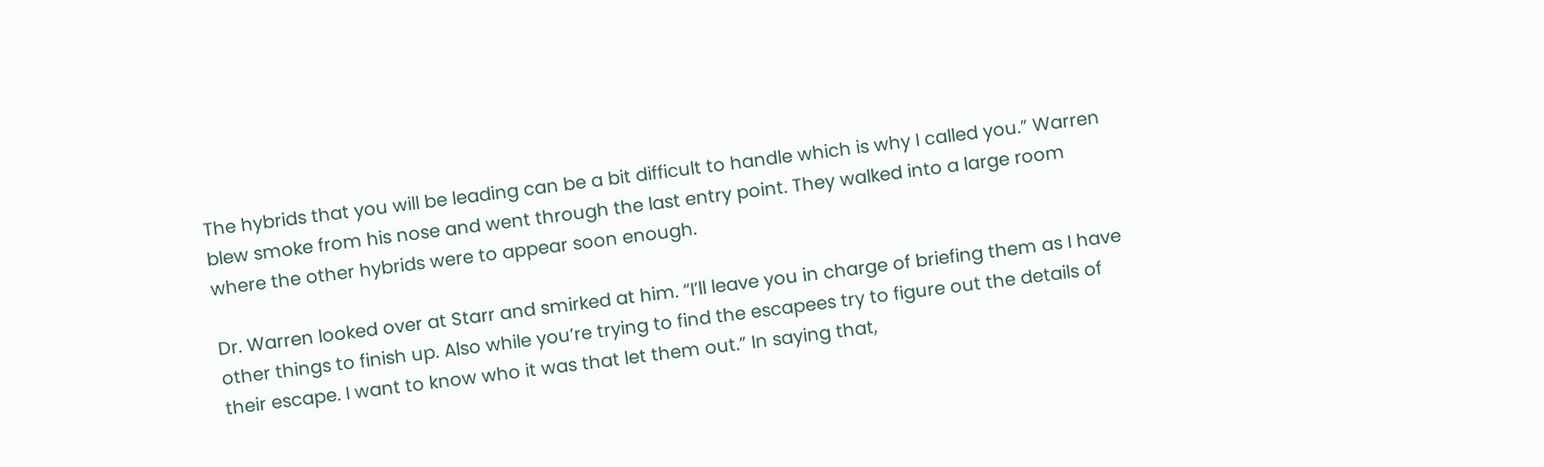The hybrids that you will be leading can be a bit difficult to handle which is why I called you.” Warren blew smoke from his nose and went through the last entry point. They walked into a large room where the other hybrids were to appear soon enough.

Dr. Warren looked over at Starr and smirked at him. “I’ll leave you in charge of briefing them as I have other things to finish up. Also while you’re trying to find the escapees try to figure out the details of their escape. I want to know who it was that let them out.” In saying that,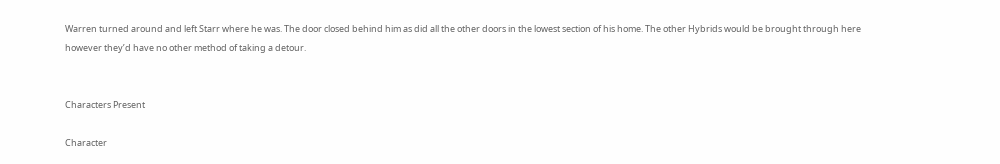Warren turned around and left Starr where he was. The door closed behind him as did all the other doors in the lowest section of his home. The other Hybrids would be brought through here however they’d have no other method of taking a detour.


Characters Present

Character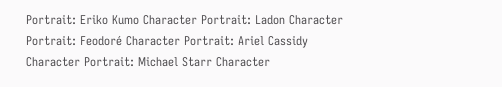Portrait: Eriko Kumo Character Portrait: Ladon Character Portrait: Feodoré Character Portrait: Ariel Cassidy Character Portrait: Michael Starr Character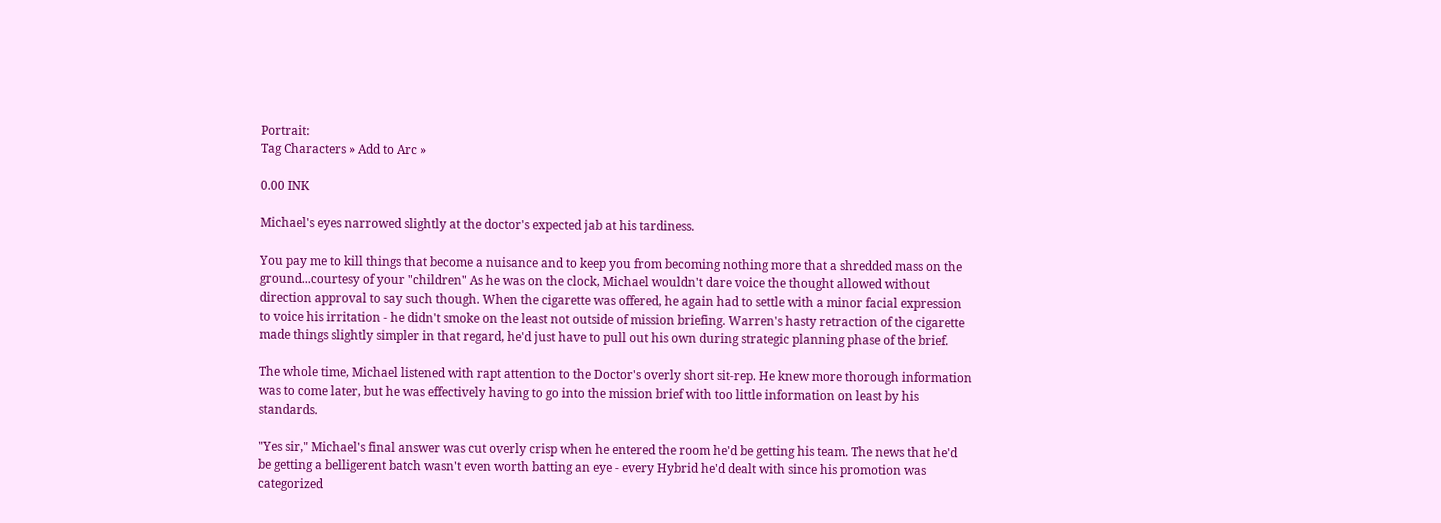Portrait:
Tag Characters » Add to Arc »

0.00 INK

Michael's eyes narrowed slightly at the doctor's expected jab at his tardiness.

You pay me to kill things that become a nuisance and to keep you from becoming nothing more that a shredded mass on the ground...courtesy of your "children" As he was on the clock, Michael wouldn't dare voice the thought allowed without direction approval to say such though. When the cigarette was offered, he again had to settle with a minor facial expression to voice his irritation - he didn't smoke on the least not outside of mission briefing. Warren's hasty retraction of the cigarette made things slightly simpler in that regard, he'd just have to pull out his own during strategic planning phase of the brief.

The whole time, Michael listened with rapt attention to the Doctor's overly short sit-rep. He knew more thorough information was to come later, but he was effectively having to go into the mission brief with too little information on least by his standards.

"Yes sir," Michael's final answer was cut overly crisp when he entered the room he'd be getting his team. The news that he'd be getting a belligerent batch wasn't even worth batting an eye - every Hybrid he'd dealt with since his promotion was categorized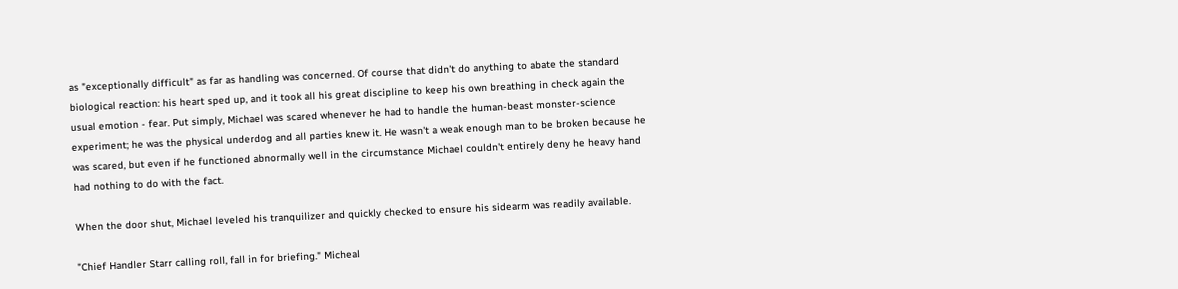as "exceptionally difficult" as far as handling was concerned. Of course that didn't do anything to abate the standard biological reaction: his heart sped up, and it took all his great discipline to keep his own breathing in check again the usual emotion - fear. Put simply, Michael was scared whenever he had to handle the human-beast monster-science experiment; he was the physical underdog and all parties knew it. He wasn't a weak enough man to be broken because he was scared, but even if he functioned abnormally well in the circumstance Michael couldn't entirely deny he heavy hand had nothing to do with the fact.

When the door shut, Michael leveled his tranquilizer and quickly checked to ensure his sidearm was readily available.

"Chief Handler Starr calling roll, fall in for briefing." Micheal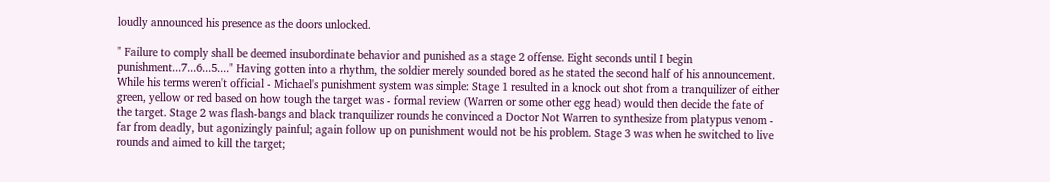loudly announced his presence as the doors unlocked.

" Failure to comply shall be deemed insubordinate behavior and punished as a stage 2 offense. Eight seconds until I begin punishment...7...6...5...." Having gotten into a rhythm, the soldier merely sounded bored as he stated the second half of his announcement. While his terms weren't official - Michael's punishment system was simple: Stage 1 resulted in a knock out shot from a tranquilizer of either green, yellow or red based on how tough the target was - formal review (Warren or some other egg head) would then decide the fate of the target. Stage 2 was flash-bangs and black tranquilizer rounds he convinced a Doctor Not Warren to synthesize from platypus venom - far from deadly, but agonizingly painful; again follow up on punishment would not be his problem. Stage 3 was when he switched to live rounds and aimed to kill the target;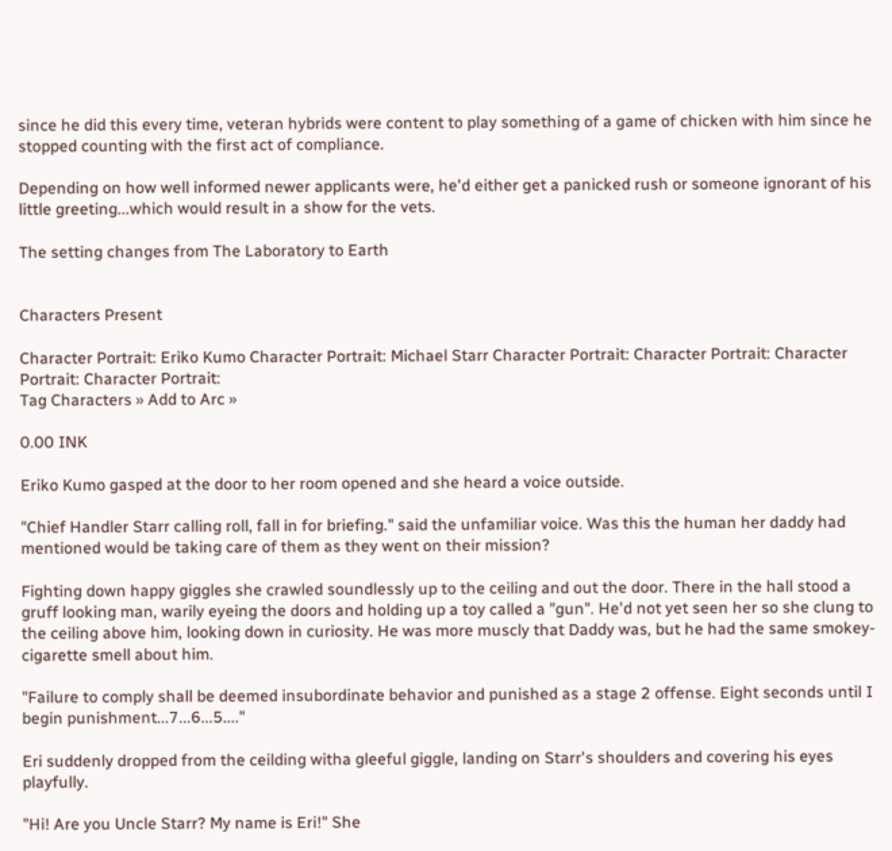since he did this every time, veteran hybrids were content to play something of a game of chicken with him since he stopped counting with the first act of compliance.

Depending on how well informed newer applicants were, he'd either get a panicked rush or someone ignorant of his little greeting...which would result in a show for the vets.

The setting changes from The Laboratory to Earth


Characters Present

Character Portrait: Eriko Kumo Character Portrait: Michael Starr Character Portrait: Character Portrait: Character Portrait: Character Portrait:
Tag Characters » Add to Arc »

0.00 INK

Eriko Kumo gasped at the door to her room opened and she heard a voice outside.

"Chief Handler Starr calling roll, fall in for briefing." said the unfamiliar voice. Was this the human her daddy had mentioned would be taking care of them as they went on their mission?

Fighting down happy giggles she crawled soundlessly up to the ceiling and out the door. There in the hall stood a gruff looking man, warily eyeing the doors and holding up a toy called a "gun". He'd not yet seen her so she clung to the ceiling above him, looking down in curiosity. He was more muscly that Daddy was, but he had the same smokey-cigarette smell about him.

"Failure to comply shall be deemed insubordinate behavior and punished as a stage 2 offense. Eight seconds until I begin punishment...7...6...5...."

Eri suddenly dropped from the ceilding witha gleeful giggle, landing on Starr's shoulders and covering his eyes playfully.

"Hi! Are you Uncle Starr? My name is Eri!" She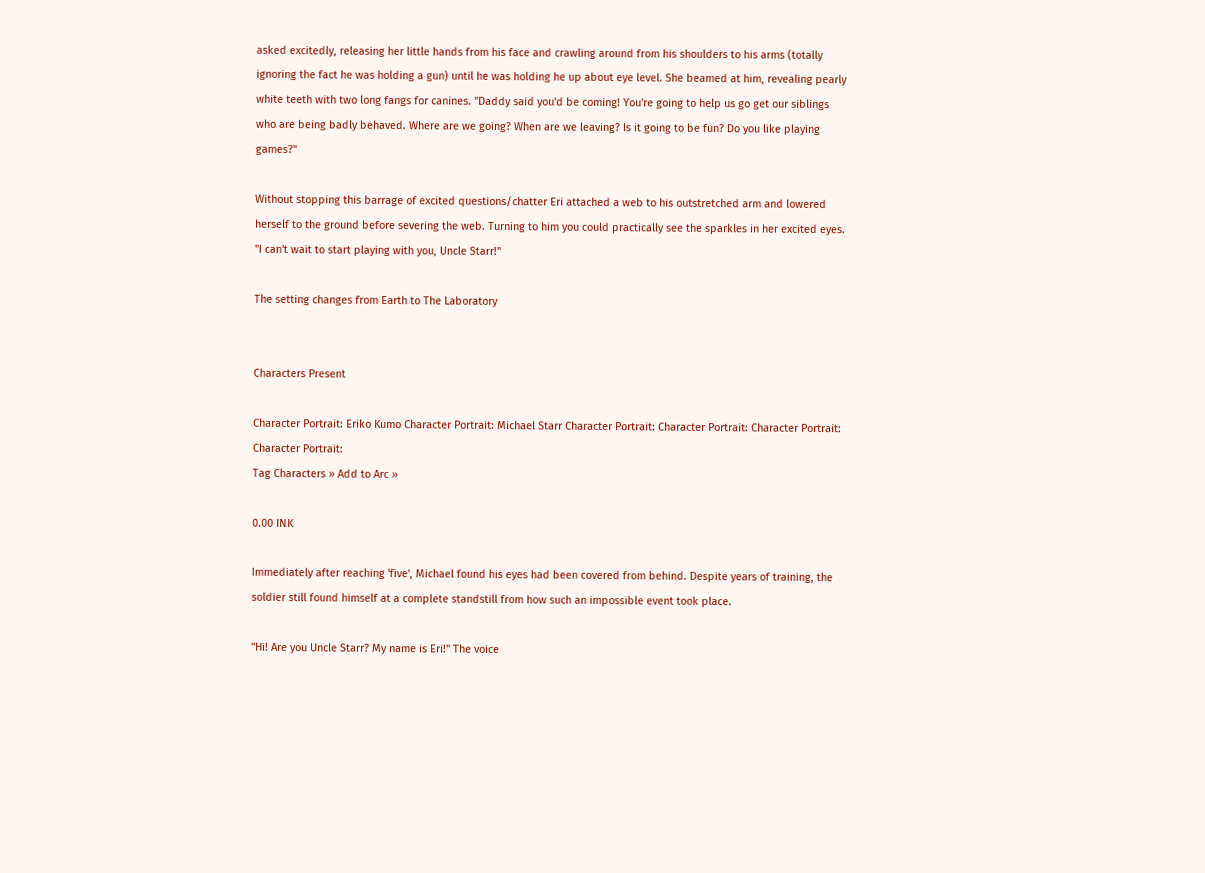asked excitedly, releasing her little hands from his face and crawling around from his shoulders to his arms (totally ignoring the fact he was holding a gun) until he was holding he up about eye level. She beamed at him, revealing pearly white teeth with two long fangs for canines. "Daddy said you'd be coming! You're going to help us go get our siblings who are being badly behaved. Where are we going? When are we leaving? Is it going to be fun? Do you like playing games?"

Without stopping this barrage of excited questions/chatter Eri attached a web to his outstretched arm and lowered herself to the ground before severing the web. Turning to him you could practically see the sparkles in her excited eyes. "I can't wait to start playing with you, Uncle Starr!"

The setting changes from Earth to The Laboratory


Characters Present

Character Portrait: Eriko Kumo Character Portrait: Michael Starr Character Portrait: Character Portrait: Character Portrait: Character Portrait:
Tag Characters » Add to Arc »

0.00 INK

Immediately after reaching 'five', Michael found his eyes had been covered from behind. Despite years of training, the soldier still found himself at a complete standstill from how such an impossible event took place.

"Hi! Are you Uncle Starr? My name is Eri!" The voice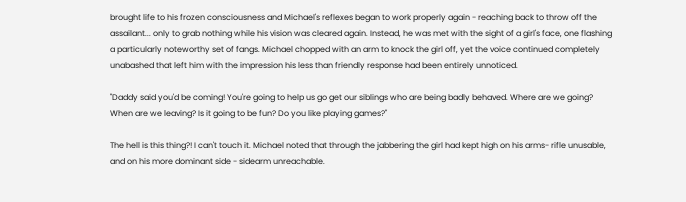brought life to his frozen consciousness and Michael's reflexes began to work properly again - reaching back to throw off the assailant... only to grab nothing while his vision was cleared again. Instead, he was met with the sight of a girl's face, one flashing a particularly noteworthy set of fangs. Michael chopped with an arm to knock the girl off, yet the voice continued completely unabashed that left him with the impression his less than friendly response had been entirely unnoticed.

"Daddy said you'd be coming! You're going to help us go get our siblings who are being badly behaved. Where are we going? When are we leaving? Is it going to be fun? Do you like playing games?"

The hell is this thing?! I can't touch it. Michael noted that through the jabbering the girl had kept high on his arms- rifle unusable, and on his more dominant side - sidearm unreachable.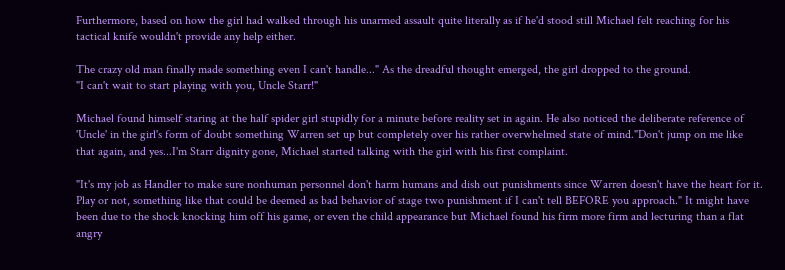Furthermore, based on how the girl had walked through his unarmed assault quite literally as if he'd stood still Michael felt reaching for his tactical knife wouldn't provide any help either.

The crazy old man finally made something even I can't handle..." As the dreadful thought emerged, the girl dropped to the ground.
"I can't wait to start playing with you, Uncle Starr!"

Michael found himself staring at the half spider girl stupidly for a minute before reality set in again. He also noticed the deliberate reference of 'Uncle' in the girl's form of doubt something Warren set up but completely over his rather overwhelmed state of mind."Don't jump on me like that again, and yes...I'm Starr dignity gone, Michael started talking with the girl with his first complaint.

"It's my job as Handler to make sure nonhuman personnel don't harm humans and dish out punishments since Warren doesn't have the heart for it. Play or not, something like that could be deemed as bad behavior of stage two punishment if I can't tell BEFORE you approach." It might have been due to the shock knocking him off his game, or even the child appearance but Michael found his firm more firm and lecturing than a flat angry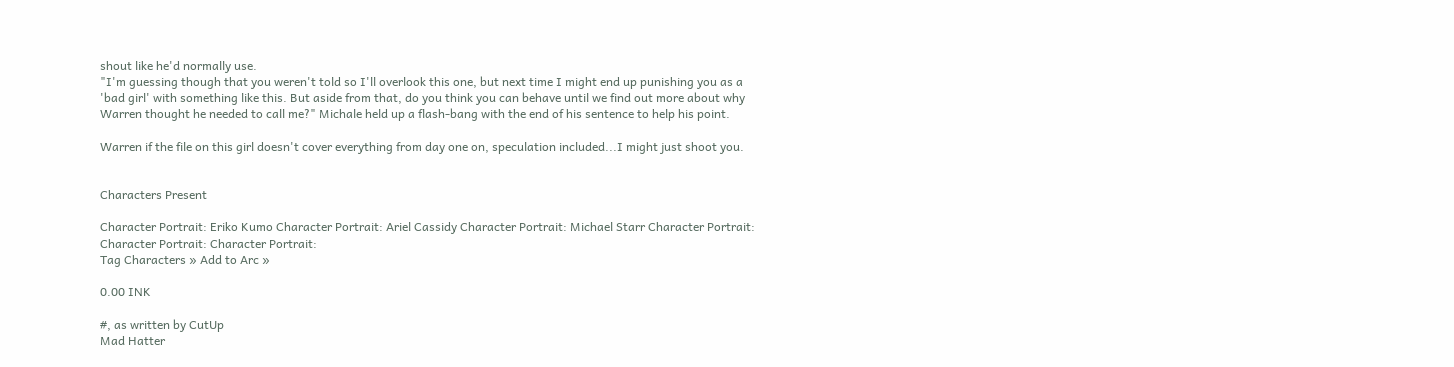shout like he'd normally use.
"I'm guessing though that you weren't told so I'll overlook this one, but next time I might end up punishing you as a 'bad girl' with something like this. But aside from that, do you think you can behave until we find out more about why Warren thought he needed to call me?" Michale held up a flash-bang with the end of his sentence to help his point.

Warren if the file on this girl doesn't cover everything from day one on, speculation included...I might just shoot you.


Characters Present

Character Portrait: Eriko Kumo Character Portrait: Ariel Cassidy Character Portrait: Michael Starr Character Portrait: Character Portrait: Character Portrait:
Tag Characters » Add to Arc »

0.00 INK

#, as written by CutUp
Mad Hatter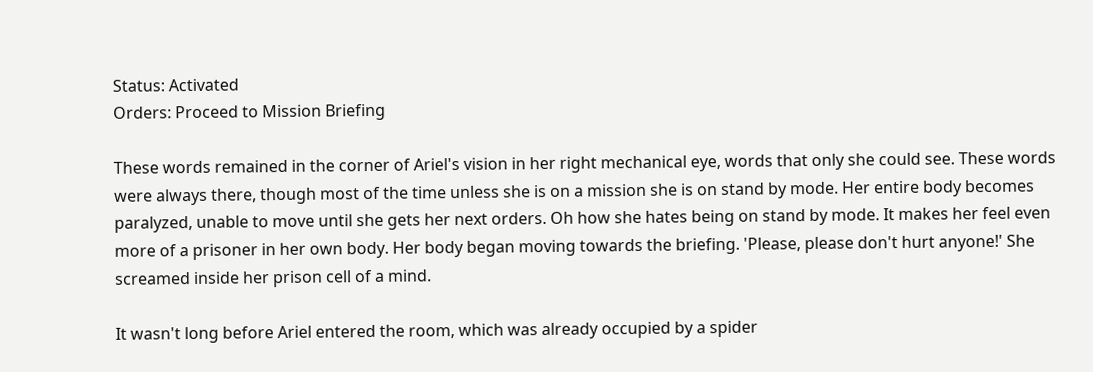Status: Activated
Orders: Proceed to Mission Briefing

These words remained in the corner of Ariel's vision in her right mechanical eye, words that only she could see. These words were always there, though most of the time unless she is on a mission she is on stand by mode. Her entire body becomes paralyzed, unable to move until she gets her next orders. Oh how she hates being on stand by mode. It makes her feel even more of a prisoner in her own body. Her body began moving towards the briefing. 'Please, please don't hurt anyone!' She screamed inside her prison cell of a mind.

It wasn't long before Ariel entered the room, which was already occupied by a spider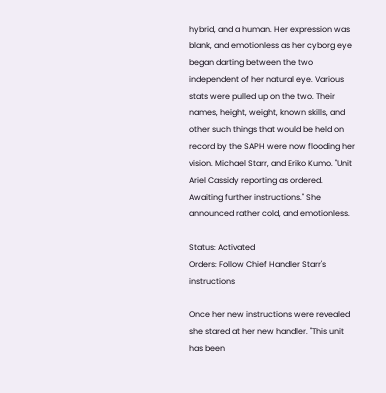hybrid, and a human. Her expression was blank, and emotionless as her cyborg eye began darting between the two independent of her natural eye. Various stats were pulled up on the two. Their names, height, weight, known skills, and other such things that would be held on record by the SAPH were now flooding her vision. Michael Starr, and Eriko Kumo. "Unit Ariel Cassidy reporting as ordered. Awaiting further instructions." She announced rather cold, and emotionless.

Status: Activated
Orders: Follow Chief Handler Starr's instructions

Once her new instructions were revealed she stared at her new handler. "This unit has been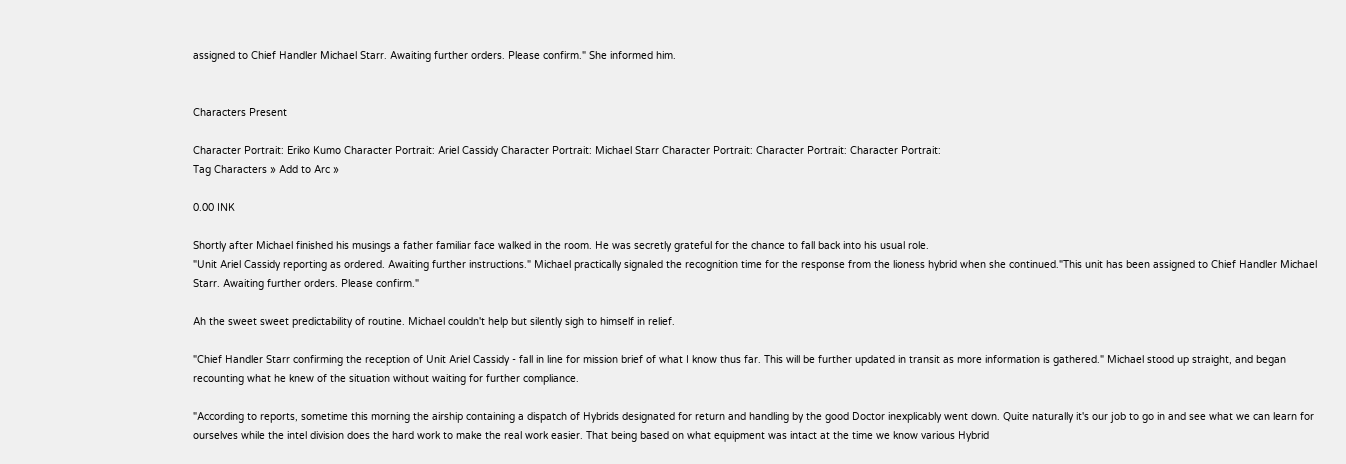assigned to Chief Handler Michael Starr. Awaiting further orders. Please confirm." She informed him.


Characters Present

Character Portrait: Eriko Kumo Character Portrait: Ariel Cassidy Character Portrait: Michael Starr Character Portrait: Character Portrait: Character Portrait:
Tag Characters » Add to Arc »

0.00 INK

Shortly after Michael finished his musings a father familiar face walked in the room. He was secretly grateful for the chance to fall back into his usual role.
"Unit Ariel Cassidy reporting as ordered. Awaiting further instructions." Michael practically signaled the recognition time for the response from the lioness hybrid when she continued."This unit has been assigned to Chief Handler Michael Starr. Awaiting further orders. Please confirm."

Ah the sweet sweet predictability of routine. Michael couldn't help but silently sigh to himself in relief.

"Chief Handler Starr confirming the reception of Unit Ariel Cassidy - fall in line for mission brief of what I know thus far. This will be further updated in transit as more information is gathered." Michael stood up straight, and began recounting what he knew of the situation without waiting for further compliance.

"According to reports, sometime this morning the airship containing a dispatch of Hybrids designated for return and handling by the good Doctor inexplicably went down. Quite naturally it's our job to go in and see what we can learn for ourselves while the intel division does the hard work to make the real work easier. That being based on what equipment was intact at the time we know various Hybrid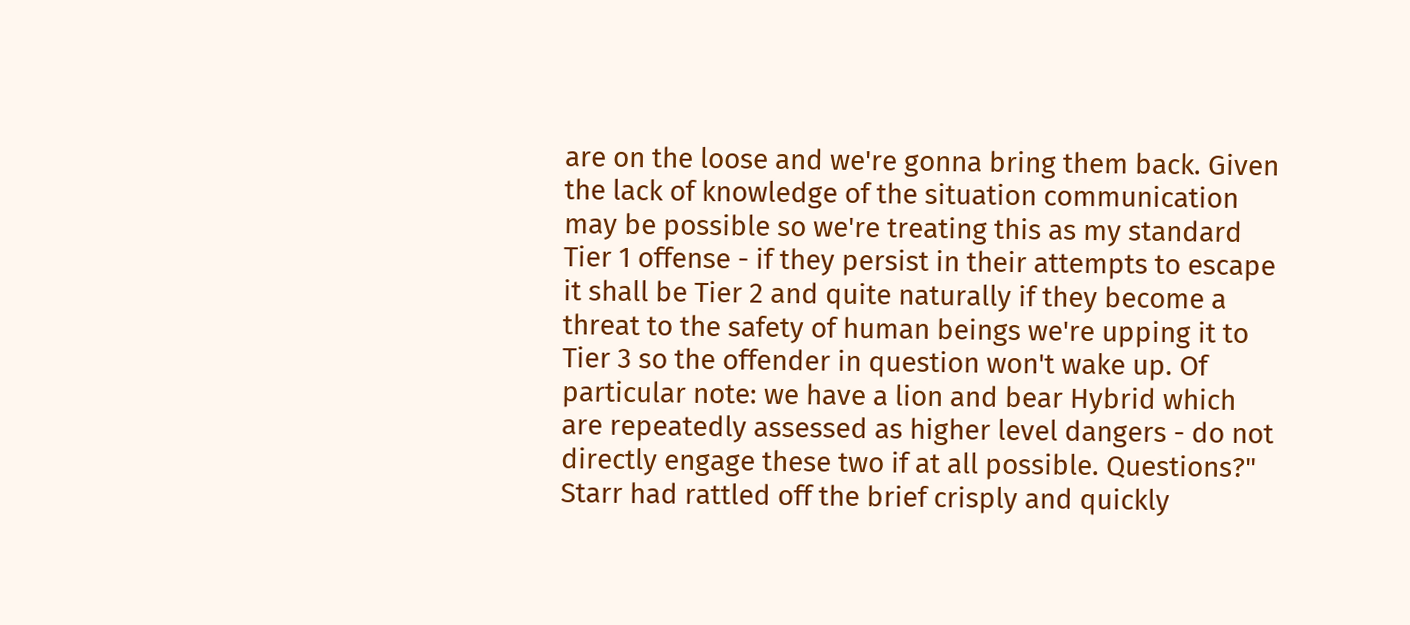are on the loose and we're gonna bring them back. Given the lack of knowledge of the situation communication may be possible so we're treating this as my standard Tier 1 offense - if they persist in their attempts to escape it shall be Tier 2 and quite naturally if they become a threat to the safety of human beings we're upping it to Tier 3 so the offender in question won't wake up. Of particular note: we have a lion and bear Hybrid which are repeatedly assessed as higher level dangers - do not directly engage these two if at all possible. Questions?" Starr had rattled off the brief crisply and quickly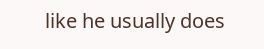like he usually does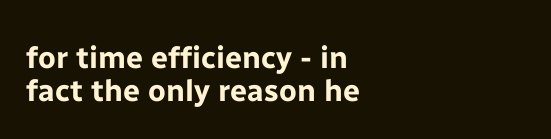for time efficiency - in fact the only reason he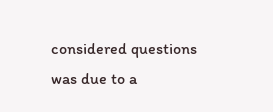considered questions was due to a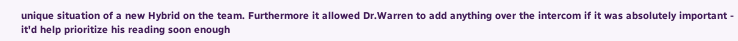unique situation of a new Hybrid on the team. Furthermore it allowed Dr.Warren to add anything over the intercom if it was absolutely important - it'd help prioritize his reading soon enough